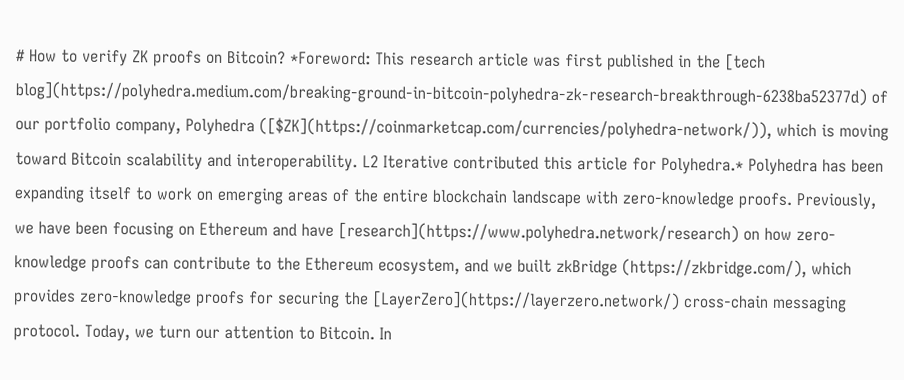# How to verify ZK proofs on Bitcoin? *Foreword: This research article was first published in the [tech blog](https://polyhedra.medium.com/breaking-ground-in-bitcoin-polyhedra-zk-research-breakthrough-6238ba52377d) of our portfolio company, Polyhedra ([$ZK](https://coinmarketcap.com/currencies/polyhedra-network/)), which is moving toward Bitcoin scalability and interoperability. L2 Iterative contributed this article for Polyhedra.* Polyhedra has been expanding itself to work on emerging areas of the entire blockchain landscape with zero-knowledge proofs. Previously, we have been focusing on Ethereum and have [research](https://www.polyhedra.network/research) on how zero-knowledge proofs can contribute to the Ethereum ecosystem, and we built zkBridge (https://zkbridge.com/), which provides zero-knowledge proofs for securing the [LayerZero](https://layerzero.network/) cross-chain messaging protocol. Today, we turn our attention to Bitcoin. In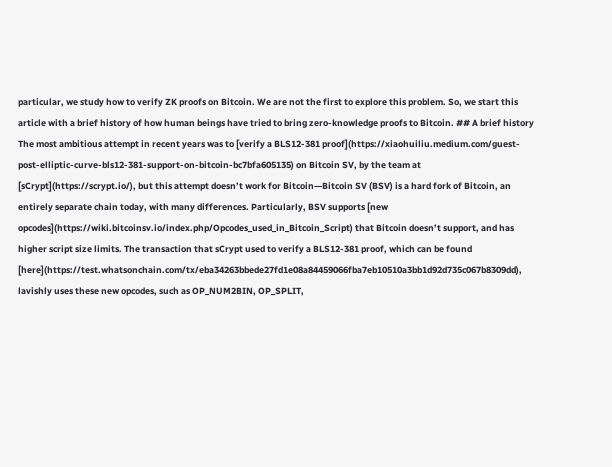particular, we study how to verify ZK proofs on Bitcoin. We are not the first to explore this problem. So, we start this article with a brief history of how human beings have tried to bring zero-knowledge proofs to Bitcoin. ## A brief history The most ambitious attempt in recent years was to [verify a BLS12-381 proof](https://xiaohuiliu.medium.com/guest-post-elliptic-curve-bls12-381-support-on-bitcoin-bc7bfa605135) on Bitcoin SV, by the team at [sCrypt](https://scrypt.io/), but this attempt doesn’t work for Bitcoin—Bitcoin SV (BSV) is a hard fork of Bitcoin, an entirely separate chain today, with many differences. Particularly, BSV supports [new opcodes](https://wiki.bitcoinsv.io/index.php/Opcodes_used_in_Bitcoin_Script) that Bitcoin doesn’t support, and has higher script size limits. The transaction that sCrypt used to verify a BLS12-381 proof, which can be found [here](https://test.whatsonchain.com/tx/eba34263bbede27fd1e08a84459066fba7eb10510a3bb1d92d735c067b8309dd), lavishly uses these new opcodes, such as OP_NUM2BIN, OP_SPLIT,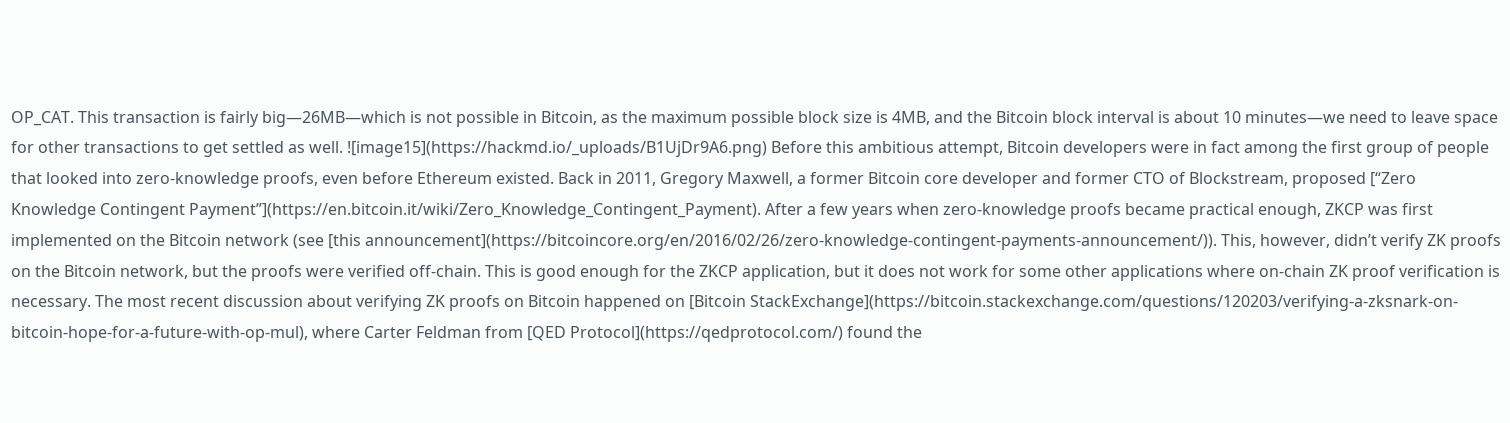OP_CAT. This transaction is fairly big—26MB—which is not possible in Bitcoin, as the maximum possible block size is 4MB, and the Bitcoin block interval is about 10 minutes—we need to leave space for other transactions to get settled as well. ![image15](https://hackmd.io/_uploads/B1UjDr9A6.png) Before this ambitious attempt, Bitcoin developers were in fact among the first group of people that looked into zero-knowledge proofs, even before Ethereum existed. Back in 2011, Gregory Maxwell, a former Bitcoin core developer and former CTO of Blockstream, proposed [“Zero Knowledge Contingent Payment”](https://en.bitcoin.it/wiki/Zero_Knowledge_Contingent_Payment). After a few years when zero-knowledge proofs became practical enough, ZKCP was first implemented on the Bitcoin network (see [this announcement](https://bitcoincore.org/en/2016/02/26/zero-knowledge-contingent-payments-announcement/)). This, however, didn’t verify ZK proofs on the Bitcoin network, but the proofs were verified off-chain. This is good enough for the ZKCP application, but it does not work for some other applications where on-chain ZK proof verification is necessary. The most recent discussion about verifying ZK proofs on Bitcoin happened on [Bitcoin StackExchange](https://bitcoin.stackexchange.com/questions/120203/verifying-a-zksnark-on-bitcoin-hope-for-a-future-with-op-mul), where Carter Feldman from [QED Protocol](https://qedprotocol.com/) found the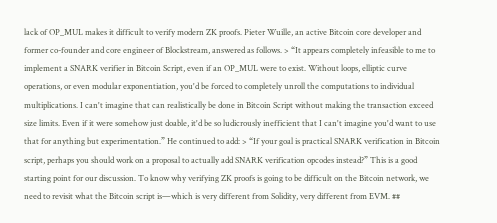lack of OP_MUL makes it difficult to verify modern ZK proofs. Pieter Wuille, an active Bitcoin core developer and former co-founder and core engineer of Blockstream, answered as follows. > “It appears completely infeasible to me to implement a SNARK verifier in Bitcoin Script, even if an OP_MUL were to exist. Without loops, elliptic curve operations, or even modular exponentiation, you'd be forced to completely unroll the computations to individual multiplications. I can't imagine that can realistically be done in Bitcoin Script without making the transaction exceed size limits. Even if it were somehow just doable, it'd be so ludicrously inefficient that I can't imagine you'd want to use that for anything but experimentation.” He continued to add: > “If your goal is practical SNARK verification in Bitcoin script, perhaps you should work on a proposal to actually add SNARK verification opcodes instead?” This is a good starting point for our discussion. To know why verifying ZK proofs is going to be difficult on the Bitcoin network, we need to revisit what the Bitcoin script is—which is very different from Solidity, very different from EVM. ##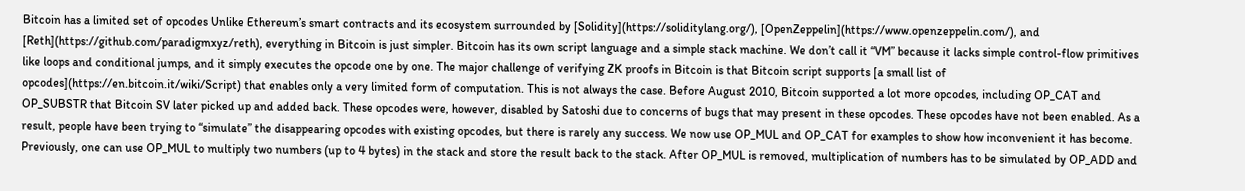Bitcoin has a limited set of opcodes Unlike Ethereum’s smart contracts and its ecosystem surrounded by [Solidity](https://soliditylang.org/), [OpenZeppelin](https://www.openzeppelin.com/), and [Reth](https://github.com/paradigmxyz/reth), everything in Bitcoin is just simpler. Bitcoin has its own script language and a simple stack machine. We don’t call it “VM” because it lacks simple control-flow primitives like loops and conditional jumps, and it simply executes the opcode one by one. The major challenge of verifying ZK proofs in Bitcoin is that Bitcoin script supports [a small list of opcodes](https://en.bitcoin.it/wiki/Script) that enables only a very limited form of computation. This is not always the case. Before August 2010, Bitcoin supported a lot more opcodes, including OP_CAT and OP_SUBSTR that Bitcoin SV later picked up and added back. These opcodes were, however, disabled by Satoshi due to concerns of bugs that may present in these opcodes. These opcodes have not been enabled. As a result, people have been trying to “simulate” the disappearing opcodes with existing opcodes, but there is rarely any success. We now use OP_MUL and OP_CAT for examples to show how inconvenient it has become. Previously, one can use OP_MUL to multiply two numbers (up to 4 bytes) in the stack and store the result back to the stack. After OP_MUL is removed, multiplication of numbers has to be simulated by OP_ADD and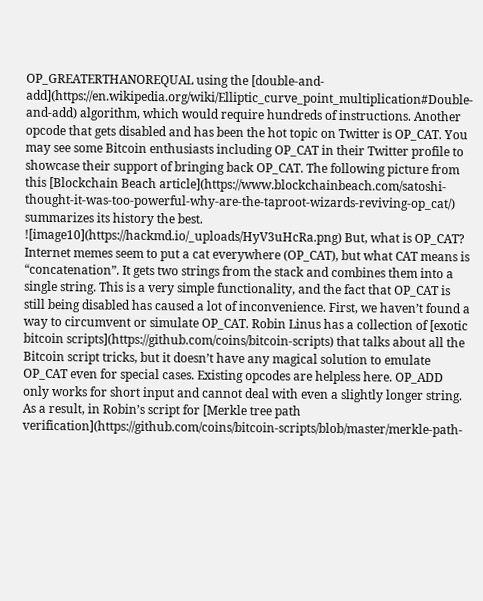OP_GREATERTHANOREQUAL using the [double-and-add](https://en.wikipedia.org/wiki/Elliptic_curve_point_multiplication#Double-and-add) algorithm, which would require hundreds of instructions. Another opcode that gets disabled and has been the hot topic on Twitter is OP_CAT. You may see some Bitcoin enthusiasts including OP_CAT in their Twitter profile to showcase their support of bringing back OP_CAT. The following picture from this [Blockchain Beach article](https://www.blockchainbeach.com/satoshi-thought-it-was-too-powerful-why-are-the-taproot-wizards-reviving-op_cat/) summarizes its history the best. ![image10](https://hackmd.io/_uploads/HyV3uHcRa.png) But, what is OP_CAT? Internet memes seem to put a cat everywhere (OP_CAT), but what CAT means is “concatenation”. It gets two strings from the stack and combines them into a single string. This is a very simple functionality, and the fact that OP_CAT is still being disabled has caused a lot of inconvenience. First, we haven’t found a way to circumvent or simulate OP_CAT. Robin Linus has a collection of [exotic bitcoin scripts](https://github.com/coins/bitcoin-scripts) that talks about all the Bitcoin script tricks, but it doesn’t have any magical solution to emulate OP_CAT even for special cases. Existing opcodes are helpless here. OP_ADD only works for short input and cannot deal with even a slightly longer string. As a result, in Robin’s script for [Merkle tree path verification](https://github.com/coins/bitcoin-scripts/blob/master/merkle-path-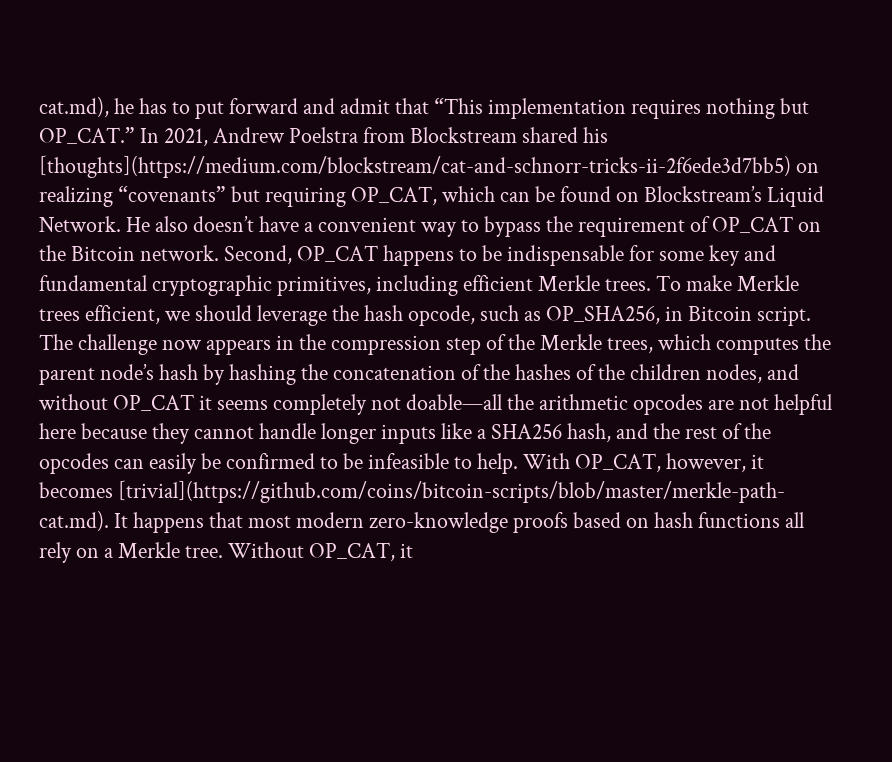cat.md), he has to put forward and admit that “This implementation requires nothing but OP_CAT.” In 2021, Andrew Poelstra from Blockstream shared his [thoughts](https://medium.com/blockstream/cat-and-schnorr-tricks-ii-2f6ede3d7bb5) on realizing “covenants” but requiring OP_CAT, which can be found on Blockstream’s Liquid Network. He also doesn’t have a convenient way to bypass the requirement of OP_CAT on the Bitcoin network. Second, OP_CAT happens to be indispensable for some key and fundamental cryptographic primitives, including efficient Merkle trees. To make Merkle trees efficient, we should leverage the hash opcode, such as OP_SHA256, in Bitcoin script. The challenge now appears in the compression step of the Merkle trees, which computes the parent node’s hash by hashing the concatenation of the hashes of the children nodes, and without OP_CAT it seems completely not doable—all the arithmetic opcodes are not helpful here because they cannot handle longer inputs like a SHA256 hash, and the rest of the opcodes can easily be confirmed to be infeasible to help. With OP_CAT, however, it becomes [trivial](https://github.com/coins/bitcoin-scripts/blob/master/merkle-path-cat.md). It happens that most modern zero-knowledge proofs based on hash functions all rely on a Merkle tree. Without OP_CAT, it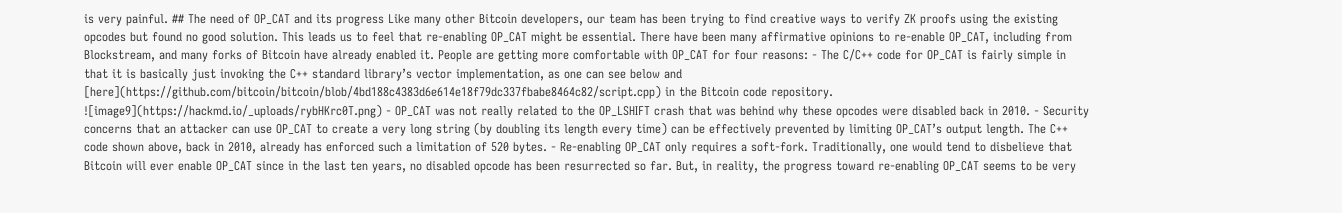is very painful. ## The need of OP_CAT and its progress Like many other Bitcoin developers, our team has been trying to find creative ways to verify ZK proofs using the existing opcodes but found no good solution. This leads us to feel that re-enabling OP_CAT might be essential. There have been many affirmative opinions to re-enable OP_CAT, including from Blockstream, and many forks of Bitcoin have already enabled it. People are getting more comfortable with OP_CAT for four reasons: - The C/C++ code for OP_CAT is fairly simple in that it is basically just invoking the C++ standard library’s vector implementation, as one can see below and [here](https://github.com/bitcoin/bitcoin/blob/4bd188c4383d6e614e18f79dc337fbabe8464c82/script.cpp) in the Bitcoin code repository. ![image9](https://hackmd.io/_uploads/rybHKrc0T.png) - OP_CAT was not really related to the OP_LSHIFT crash that was behind why these opcodes were disabled back in 2010. - Security concerns that an attacker can use OP_CAT to create a very long string (by doubling its length every time) can be effectively prevented by limiting OP_CAT’s output length. The C++ code shown above, back in 2010, already has enforced such a limitation of 520 bytes. - Re-enabling OP_CAT only requires a soft-fork. Traditionally, one would tend to disbelieve that Bitcoin will ever enable OP_CAT since in the last ten years, no disabled opcode has been resurrected so far. But, in reality, the progress toward re-enabling OP_CAT seems to be very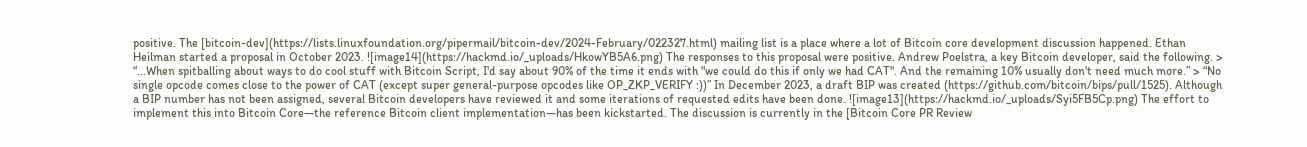positive. The [bitcoin-dev](https://lists.linuxfoundation.org/pipermail/bitcoin-dev/2024-February/022327.html) mailing list is a place where a lot of Bitcoin core development discussion happened. Ethan Heilman started a proposal in October 2023. ![image14](https://hackmd.io/_uploads/HkowYB5A6.png) The responses to this proposal were positive. Andrew Poelstra, a key Bitcoin developer, said the following. > “...When spitballing about ways to do cool stuff with Bitcoin Script, I'd say about 90% of the time it ends with "we could do this if only we had CAT". And the remaining 10% usually don't need much more.” > “No single opcode comes close to the power of CAT (except super general-purpose opcodes like OP_ZKP_VERIFY :))” In December 2023, a draft BIP was created (https://github.com/bitcoin/bips/pull/1525). Although a BIP number has not been assigned, several Bitcoin developers have reviewed it and some iterations of requested edits have been done. ![image13](https://hackmd.io/_uploads/Syi5FB5Cp.png) The effort to implement this into Bitcoin Core—the reference Bitcoin client implementation—has been kickstarted. The discussion is currently in the [Bitcoin Core PR Review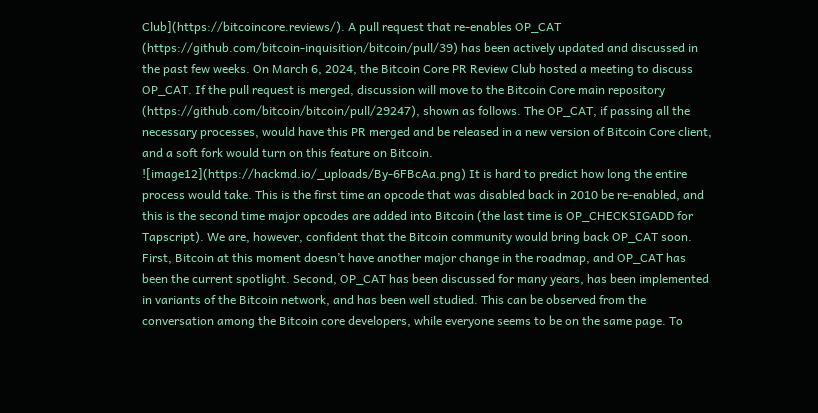Club](https://bitcoincore.reviews/). A pull request that re-enables OP_CAT (https://github.com/bitcoin-inquisition/bitcoin/pull/39) has been actively updated and discussed in the past few weeks. On March 6, 2024, the Bitcoin Core PR Review Club hosted a meeting to discuss OP_CAT. If the pull request is merged, discussion will move to the Bitcoin Core main repository (https://github.com/bitcoin/bitcoin/pull/29247), shown as follows. The OP_CAT, if passing all the necessary processes, would have this PR merged and be released in a new version of Bitcoin Core client, and a soft fork would turn on this feature on Bitcoin. ![image12](https://hackmd.io/_uploads/By-6FBcAa.png) It is hard to predict how long the entire process would take. This is the first time an opcode that was disabled back in 2010 be re-enabled, and this is the second time major opcodes are added into Bitcoin (the last time is OP_CHECKSIGADD for Tapscript). We are, however, confident that the Bitcoin community would bring back OP_CAT soon. First, Bitcoin at this moment doesn’t have another major change in the roadmap, and OP_CAT has been the current spotlight. Second, OP_CAT has been discussed for many years, has been implemented in variants of the Bitcoin network, and has been well studied. This can be observed from the conversation among the Bitcoin core developers, while everyone seems to be on the same page. To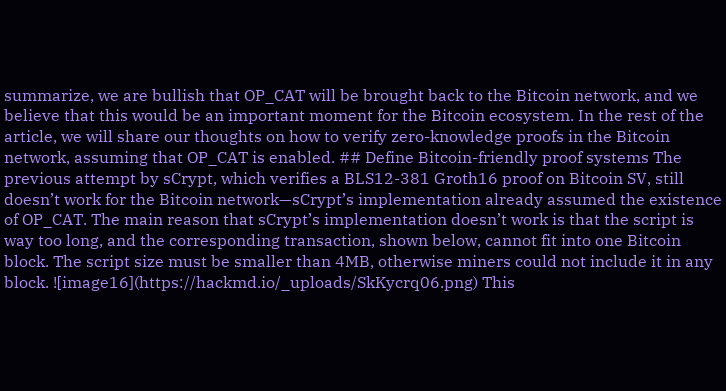summarize, we are bullish that OP_CAT will be brought back to the Bitcoin network, and we believe that this would be an important moment for the Bitcoin ecosystem. In the rest of the article, we will share our thoughts on how to verify zero-knowledge proofs in the Bitcoin network, assuming that OP_CAT is enabled. ## Define Bitcoin-friendly proof systems The previous attempt by sCrypt, which verifies a BLS12-381 Groth16 proof on Bitcoin SV, still doesn’t work for the Bitcoin network—sCrypt’s implementation already assumed the existence of OP_CAT. The main reason that sCrypt’s implementation doesn’t work is that the script is way too long, and the corresponding transaction, shown below, cannot fit into one Bitcoin block. The script size must be smaller than 4MB, otherwise miners could not include it in any block. ![image16](https://hackmd.io/_uploads/SkKycrq06.png) This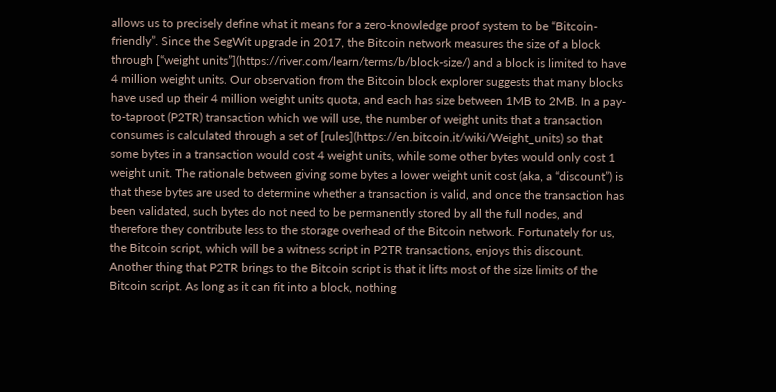allows us to precisely define what it means for a zero-knowledge proof system to be “Bitcoin-friendly”. Since the SegWit upgrade in 2017, the Bitcoin network measures the size of a block through [“weight units”](https://river.com/learn/terms/b/block-size/) and a block is limited to have 4 million weight units. Our observation from the Bitcoin block explorer suggests that many blocks have used up their 4 million weight units quota, and each has size between 1MB to 2MB. In a pay-to-taproot (P2TR) transaction which we will use, the number of weight units that a transaction consumes is calculated through a set of [rules](https://en.bitcoin.it/wiki/Weight_units) so that some bytes in a transaction would cost 4 weight units, while some other bytes would only cost 1 weight unit. The rationale between giving some bytes a lower weight unit cost (aka, a “discount”) is that these bytes are used to determine whether a transaction is valid, and once the transaction has been validated, such bytes do not need to be permanently stored by all the full nodes, and therefore they contribute less to the storage overhead of the Bitcoin network. Fortunately for us, the Bitcoin script, which will be a witness script in P2TR transactions, enjoys this discount. Another thing that P2TR brings to the Bitcoin script is that it lifts most of the size limits of the Bitcoin script. As long as it can fit into a block, nothing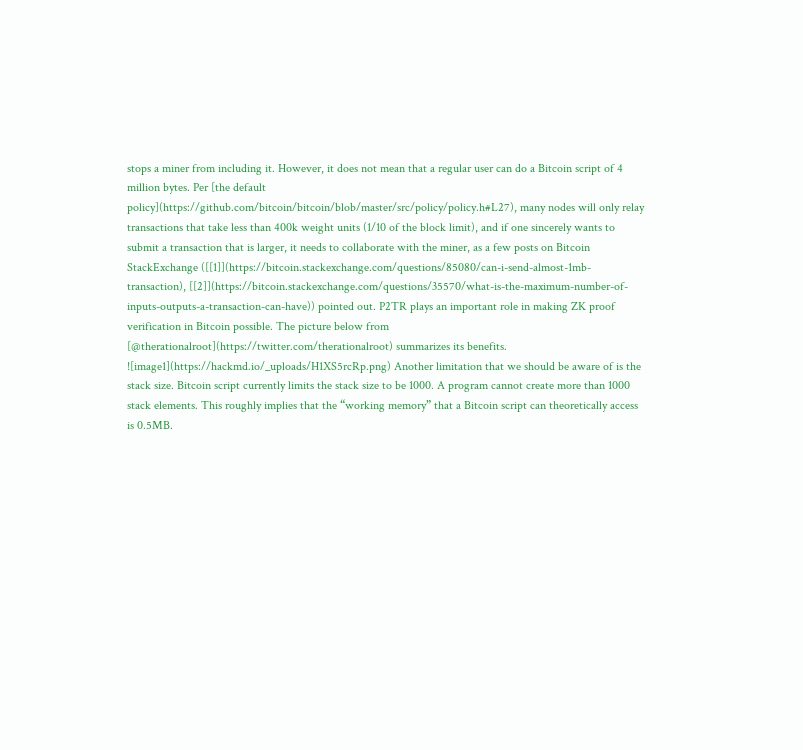stops a miner from including it. However, it does not mean that a regular user can do a Bitcoin script of 4 million bytes. Per [the default policy](https://github.com/bitcoin/bitcoin/blob/master/src/policy/policy.h#L27), many nodes will only relay transactions that take less than 400k weight units (1/10 of the block limit), and if one sincerely wants to submit a transaction that is larger, it needs to collaborate with the miner, as a few posts on Bitcoin StackExchange ([[1]](https://bitcoin.stackexchange.com/questions/85080/can-i-send-almost-1mb-transaction), [[2]](https://bitcoin.stackexchange.com/questions/35570/what-is-the-maximum-number-of-inputs-outputs-a-transaction-can-have)) pointed out. P2TR plays an important role in making ZK proof verification in Bitcoin possible. The picture below from [@therationalroot](https://twitter.com/therationalroot) summarizes its benefits. ![image1](https://hackmd.io/_uploads/H1XS5rcRp.png) Another limitation that we should be aware of is the stack size. Bitcoin script currently limits the stack size to be 1000. A program cannot create more than 1000 stack elements. This roughly implies that the “working memory” that a Bitcoin script can theoretically access is 0.5MB.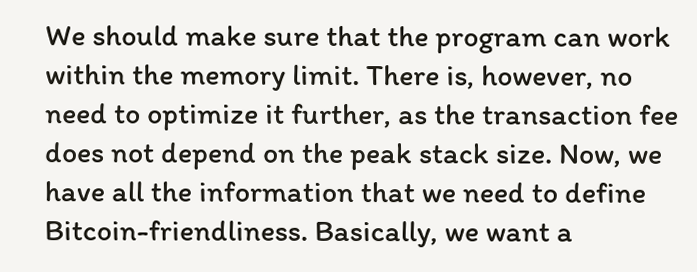We should make sure that the program can work within the memory limit. There is, however, no need to optimize it further, as the transaction fee does not depend on the peak stack size. Now, we have all the information that we need to define Bitcoin-friendliness. Basically, we want a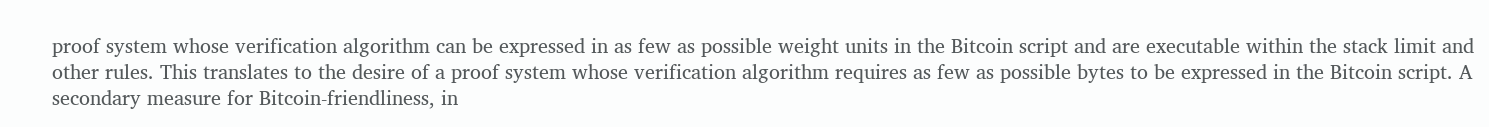proof system whose verification algorithm can be expressed in as few as possible weight units in the Bitcoin script and are executable within the stack limit and other rules. This translates to the desire of a proof system whose verification algorithm requires as few as possible bytes to be expressed in the Bitcoin script. A secondary measure for Bitcoin-friendliness, in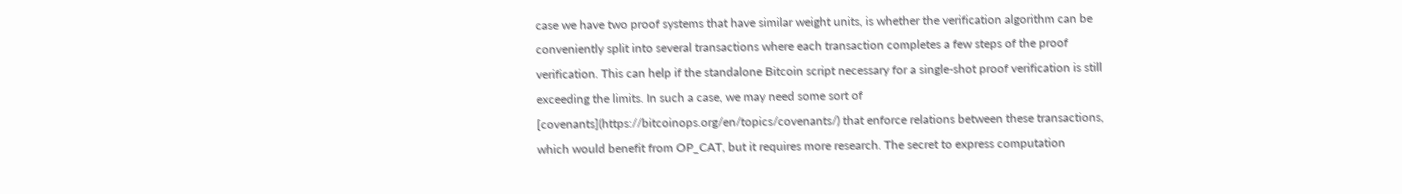case we have two proof systems that have similar weight units, is whether the verification algorithm can be conveniently split into several transactions where each transaction completes a few steps of the proof verification. This can help if the standalone Bitcoin script necessary for a single-shot proof verification is still exceeding the limits. In such a case, we may need some sort of [covenants](https://bitcoinops.org/en/topics/covenants/) that enforce relations between these transactions, which would benefit from OP_CAT, but it requires more research. The secret to express computation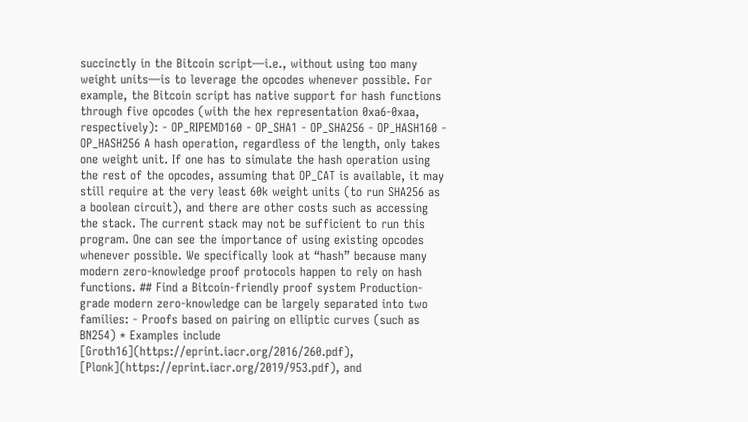succinctly in the Bitcoin script—i.e., without using too many weight units—is to leverage the opcodes whenever possible. For example, the Bitcoin script has native support for hash functions through five opcodes (with the hex representation 0xa6-0xaa, respectively): - OP_RIPEMD160 - OP_SHA1 - OP_SHA256 - OP_HASH160 - OP_HASH256 A hash operation, regardless of the length, only takes one weight unit. If one has to simulate the hash operation using the rest of the opcodes, assuming that OP_CAT is available, it may still require at the very least 60k weight units (to run SHA256 as a boolean circuit), and there are other costs such as accessing the stack. The current stack may not be sufficient to run this program. One can see the importance of using existing opcodes whenever possible. We specifically look at “hash” because many modern zero-knowledge proof protocols happen to rely on hash functions. ## Find a Bitcoin-friendly proof system Production-grade modern zero-knowledge can be largely separated into two families: - Proofs based on pairing on elliptic curves (such as BN254) * Examples include [Groth16](https://eprint.iacr.org/2016/260.pdf), [Plonk](https://eprint.iacr.org/2019/953.pdf), and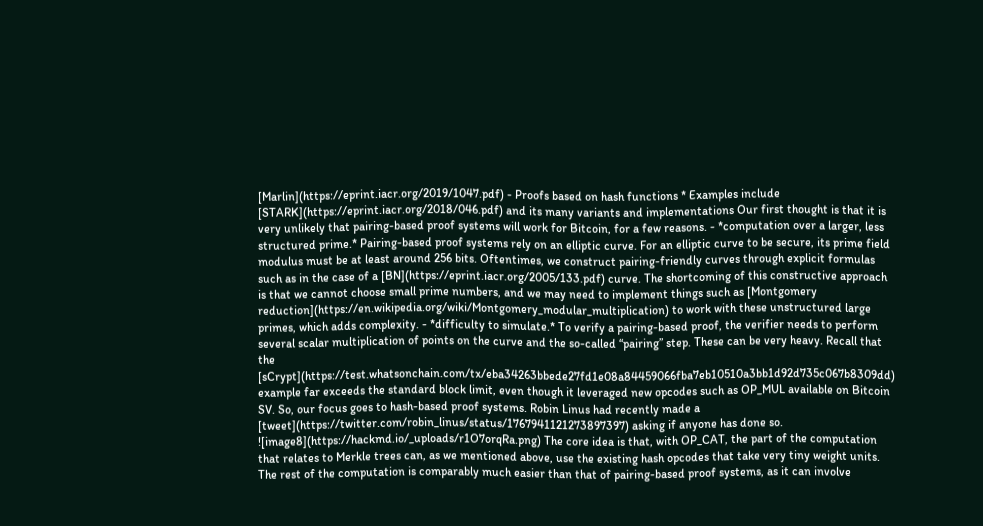[Marlin](https://eprint.iacr.org/2019/1047.pdf) - Proofs based on hash functions * Examples include [STARK](https://eprint.iacr.org/2018/046.pdf) and its many variants and implementations Our first thought is that it is very unlikely that pairing-based proof systems will work for Bitcoin, for a few reasons. - *computation over a larger, less structured prime.* Pairing-based proof systems rely on an elliptic curve. For an elliptic curve to be secure, its prime field modulus must be at least around 256 bits. Oftentimes, we construct pairing-friendly curves through explicit formulas such as in the case of a [BN](https://eprint.iacr.org/2005/133.pdf) curve. The shortcoming of this constructive approach is that we cannot choose small prime numbers, and we may need to implement things such as [Montgomery reduction](https://en.wikipedia.org/wiki/Montgomery_modular_multiplication) to work with these unstructured large primes, which adds complexity. - *difficulty to simulate.* To verify a pairing-based proof, the verifier needs to perform several scalar multiplication of points on the curve and the so-called “pairing” step. These can be very heavy. Recall that the [sCrypt](https://test.whatsonchain.com/tx/eba34263bbede27fd1e08a84459066fba7eb10510a3bb1d92d735c067b8309dd) example far exceeds the standard block limit, even though it leveraged new opcodes such as OP_MUL available on Bitcoin SV. So, our focus goes to hash-based proof systems. Robin Linus had recently made a [tweet](https://twitter.com/robin_linus/status/1767941121273897397) asking if anyone has done so. ![image8](https://hackmd.io/_uploads/r1O7orqRa.png) The core idea is that, with OP_CAT, the part of the computation that relates to Merkle trees can, as we mentioned above, use the existing hash opcodes that take very tiny weight units. The rest of the computation is comparably much easier than that of pairing-based proof systems, as it can involve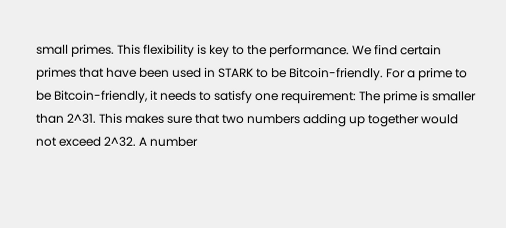small primes. This flexibility is key to the performance. We find certain primes that have been used in STARK to be Bitcoin-friendly. For a prime to be Bitcoin-friendly, it needs to satisfy one requirement: The prime is smaller than 2^31. This makes sure that two numbers adding up together would not exceed 2^32. A number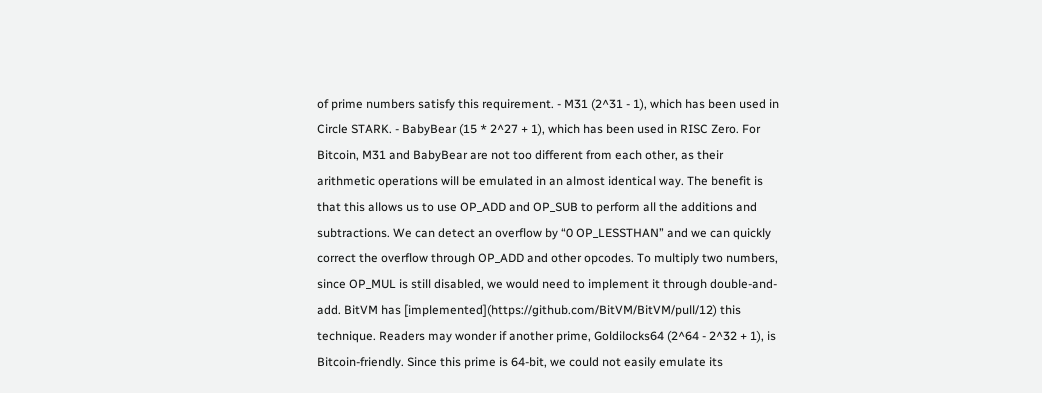of prime numbers satisfy this requirement. - M31 (2^31 - 1), which has been used in Circle STARK. - BabyBear (15 * 2^27 + 1), which has been used in RISC Zero. For Bitcoin, M31 and BabyBear are not too different from each other, as their arithmetic operations will be emulated in an almost identical way. The benefit is that this allows us to use OP_ADD and OP_SUB to perform all the additions and subtractions. We can detect an overflow by “0 OP_LESSTHAN” and we can quickly correct the overflow through OP_ADD and other opcodes. To multiply two numbers, since OP_MUL is still disabled, we would need to implement it through double-and-add. BitVM has [implemented](https://github.com/BitVM/BitVM/pull/12) this technique. Readers may wonder if another prime, Goldilocks64 (2^64 - 2^32 + 1), is Bitcoin-friendly. Since this prime is 64-bit, we could not easily emulate its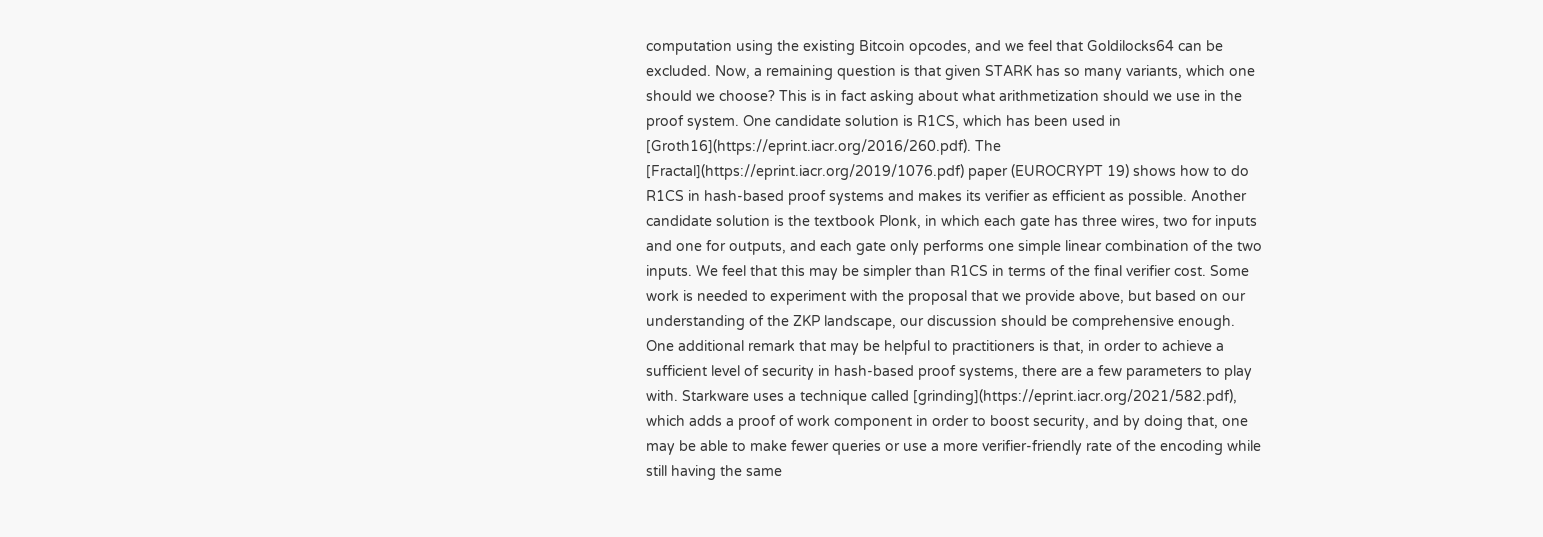computation using the existing Bitcoin opcodes, and we feel that Goldilocks64 can be excluded. Now, a remaining question is that given STARK has so many variants, which one should we choose? This is in fact asking about what arithmetization should we use in the proof system. One candidate solution is R1CS, which has been used in [Groth16](https://eprint.iacr.org/2016/260.pdf). The [Fractal](https://eprint.iacr.org/2019/1076.pdf) paper (EUROCRYPT 19) shows how to do R1CS in hash-based proof systems and makes its verifier as efficient as possible. Another candidate solution is the textbook Plonk, in which each gate has three wires, two for inputs and one for outputs, and each gate only performs one simple linear combination of the two inputs. We feel that this may be simpler than R1CS in terms of the final verifier cost. Some work is needed to experiment with the proposal that we provide above, but based on our understanding of the ZKP landscape, our discussion should be comprehensive enough. One additional remark that may be helpful to practitioners is that, in order to achieve a sufficient level of security in hash-based proof systems, there are a few parameters to play with. Starkware uses a technique called [grinding](https://eprint.iacr.org/2021/582.pdf), which adds a proof of work component in order to boost security, and by doing that, one may be able to make fewer queries or use a more verifier-friendly rate of the encoding while still having the same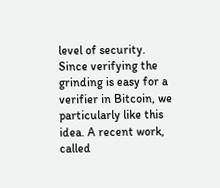level of security. Since verifying the grinding is easy for a verifier in Bitcoin, we particularly like this idea. A recent work, called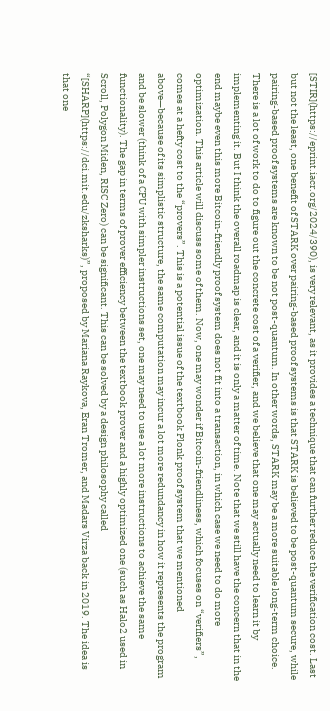[STIR](https://eprint.iacr.org/2024/390), is very relevant, as it provides a technique that can further reduce the verification cost. Last but not the least, one benefit of STARK over pairing-based proof systems is that STARK is believed to be post-quantum secure, while pairing-based proof systems are known to be not post-quantum. In other words, STARK may be a more suitable long-term choice. There is a lot of work to do to figure out the concrete cost of a verifier, and we believe that one may actually need to learn it by implementing it. But I think the overall roadmap is clear, and it is only a matter of time. Note that we still have the concern that in the end maybe even this more Bitcoin-friendly proof system does not fit into a transaction, in which case we need to do more optimization. This article will discuss some of them. Now, one may wonder if Bitcoin-friendliness, which focuses on “verifiers”, comes at a hefty cost to the “provers”. This is a potential issue of the textbook Plonk proof system that we mentioned above—because of its simplistic structure, the same computation may incur a lot more redundancy in how it represents the program and be slower (think of a CPU with simpler instructions set, one may need to use a lot more instructions to achieve the same functionality). The gap in terms of prover efficiency between the textbook prover and a highly optimized one (such as Halo2 used in Scroll, Polygon Miden, RISC Zero) can be significant. This can be solved by a design philosophy called “[SHARP](https://dci.mit.edu/zksharks)”, proposed by Mariana Raykova, Eran Tromer, and Madars Virza back in 2019. The idea is that one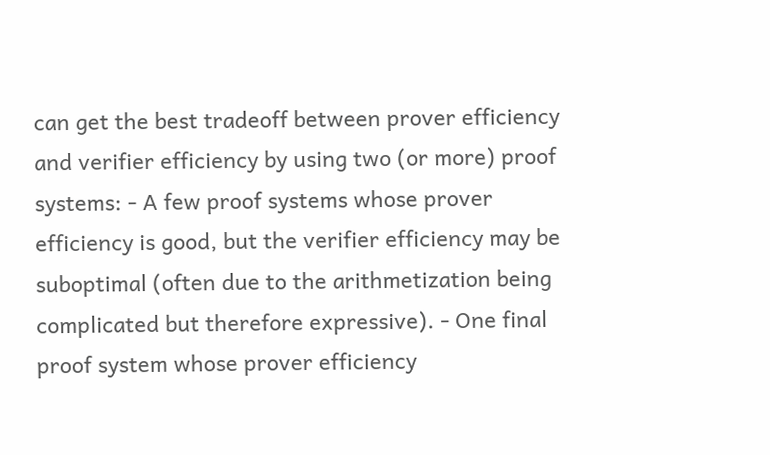can get the best tradeoff between prover efficiency and verifier efficiency by using two (or more) proof systems: - A few proof systems whose prover efficiency is good, but the verifier efficiency may be suboptimal (often due to the arithmetization being complicated but therefore expressive). - One final proof system whose prover efficiency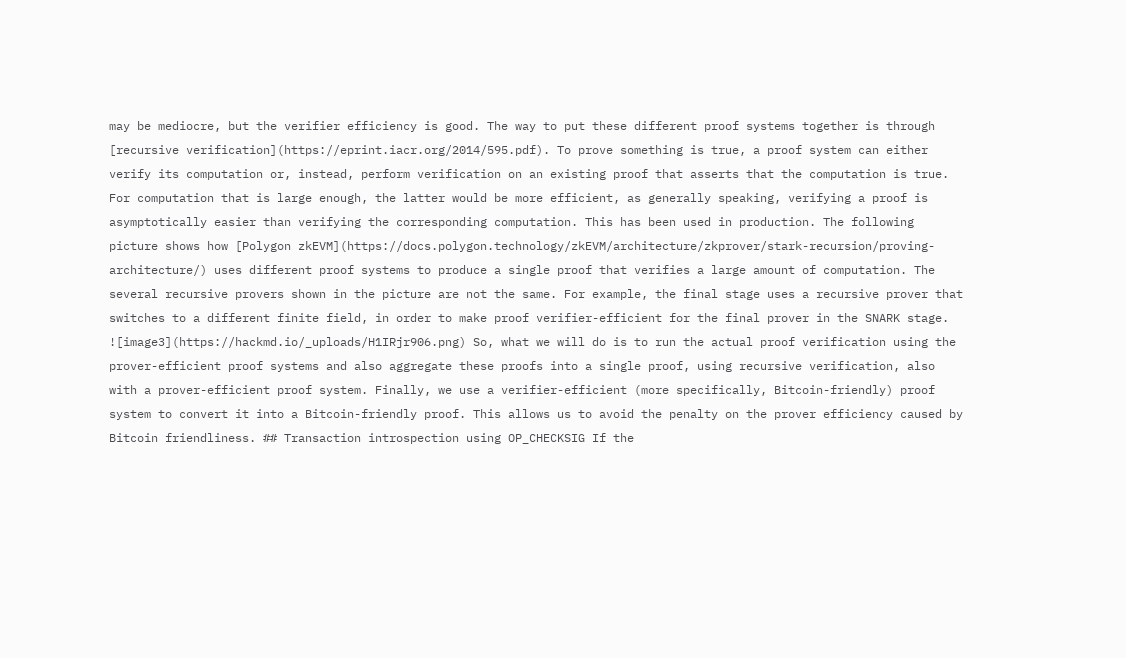may be mediocre, but the verifier efficiency is good. The way to put these different proof systems together is through [recursive verification](https://eprint.iacr.org/2014/595.pdf). To prove something is true, a proof system can either verify its computation or, instead, perform verification on an existing proof that asserts that the computation is true. For computation that is large enough, the latter would be more efficient, as generally speaking, verifying a proof is asymptotically easier than verifying the corresponding computation. This has been used in production. The following picture shows how [Polygon zkEVM](https://docs.polygon.technology/zkEVM/architecture/zkprover/stark-recursion/proving-architecture/) uses different proof systems to produce a single proof that verifies a large amount of computation. The several recursive provers shown in the picture are not the same. For example, the final stage uses a recursive prover that switches to a different finite field, in order to make proof verifier-efficient for the final prover in the SNARK stage. ![image3](https://hackmd.io/_uploads/H1IRjr906.png) So, what we will do is to run the actual proof verification using the prover-efficient proof systems and also aggregate these proofs into a single proof, using recursive verification, also with a prover-efficient proof system. Finally, we use a verifier-efficient (more specifically, Bitcoin-friendly) proof system to convert it into a Bitcoin-friendly proof. This allows us to avoid the penalty on the prover efficiency caused by Bitcoin friendliness. ## Transaction introspection using OP_CHECKSIG If the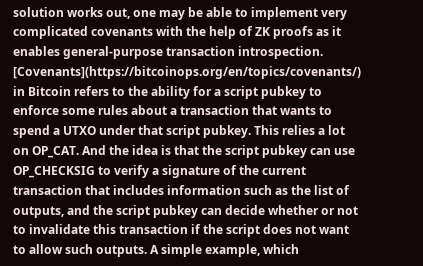solution works out, one may be able to implement very complicated covenants with the help of ZK proofs as it enables general-purpose transaction introspection. [Covenants](https://bitcoinops.org/en/topics/covenants/) in Bitcoin refers to the ability for a script pubkey to enforce some rules about a transaction that wants to spend a UTXO under that script pubkey. This relies a lot on OP_CAT. And the idea is that the script pubkey can use OP_CHECKSIG to verify a signature of the current transaction that includes information such as the list of outputs, and the script pubkey can decide whether or not to invalidate this transaction if the script does not want to allow such outputs. A simple example, which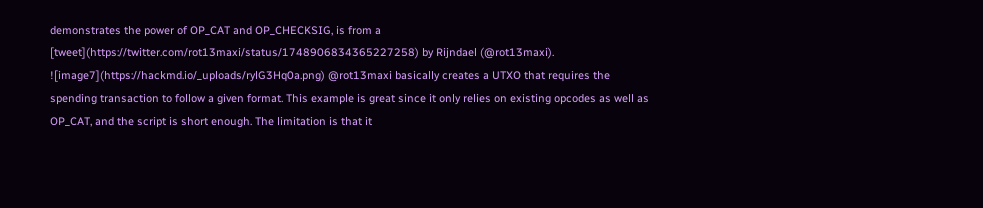demonstrates the power of OP_CAT and OP_CHECKSIG, is from a [tweet](https://twitter.com/rot13maxi/status/1748906834365227258) by Rijndael (@rot13maxi). ![image7](https://hackmd.io/_uploads/rylG3Hq0a.png) @rot13maxi basically creates a UTXO that requires the spending transaction to follow a given format. This example is great since it only relies on existing opcodes as well as OP_CAT, and the script is short enough. The limitation is that it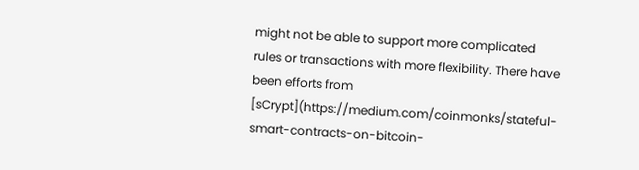might not be able to support more complicated rules or transactions with more flexibility. There have been efforts from [sCrypt](https://medium.com/coinmonks/stateful-smart-contracts-on-bitcoin-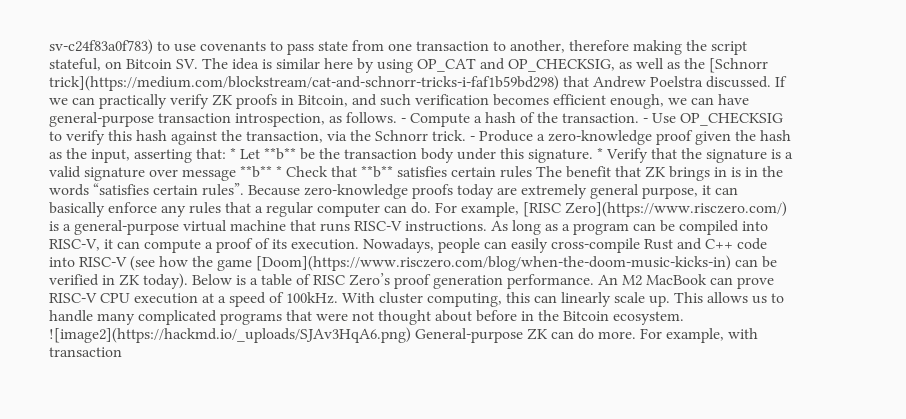sv-c24f83a0f783) to use covenants to pass state from one transaction to another, therefore making the script stateful, on Bitcoin SV. The idea is similar here by using OP_CAT and OP_CHECKSIG, as well as the [Schnorr trick](https://medium.com/blockstream/cat-and-schnorr-tricks-i-faf1b59bd298) that Andrew Poelstra discussed. If we can practically verify ZK proofs in Bitcoin, and such verification becomes efficient enough, we can have general-purpose transaction introspection, as follows. - Compute a hash of the transaction. - Use OP_CHECKSIG to verify this hash against the transaction, via the Schnorr trick. - Produce a zero-knowledge proof given the hash as the input, asserting that: * Let **b** be the transaction body under this signature. * Verify that the signature is a valid signature over message **b** * Check that **b** satisfies certain rules The benefit that ZK brings in is in the words “satisfies certain rules”. Because zero-knowledge proofs today are extremely general purpose, it can basically enforce any rules that a regular computer can do. For example, [RISC Zero](https://www.risczero.com/) is a general-purpose virtual machine that runs RISC-V instructions. As long as a program can be compiled into RISC-V, it can compute a proof of its execution. Nowadays, people can easily cross-compile Rust and C++ code into RISC-V (see how the game [Doom](https://www.risczero.com/blog/when-the-doom-music-kicks-in) can be verified in ZK today). Below is a table of RISC Zero’s proof generation performance. An M2 MacBook can prove RISC-V CPU execution at a speed of 100kHz. With cluster computing, this can linearly scale up. This allows us to handle many complicated programs that were not thought about before in the Bitcoin ecosystem. ![image2](https://hackmd.io/_uploads/SJAv3HqA6.png) General-purpose ZK can do more. For example, with transaction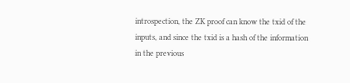introspection, the ZK proof can know the txid of the inputs, and since the txid is a hash of the information in the previous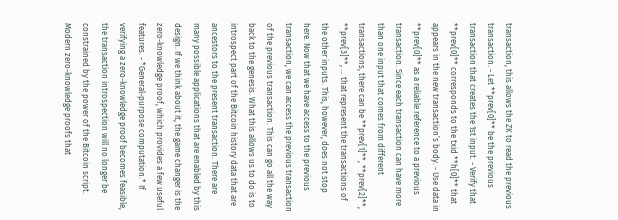transaction, this allows the ZK to read the previous transaction. - Let **prev[0]** be the previous transaction that creates the 1st input. - Verify that **prev[0]** corresponds to the txid **h[0]** that appears in the new transaction’s body. - Use data in **prev[0]** as a reliable reference to a previous transaction. Since each transaction can have more than one input that comes from different transactions, there can be **prev[1]**, **prev[2]**, **prev[3]**, … that represent the transactions of the other inputs. This, however, does not stop here. Now that we have access to the previous transaction, we can access the previous transaction of the previous transaction. This can go all the way back to the genesis. What this allows us to do is to introspect part of the Bitcoin history data that are ancestors to the present transaction. There are many possible applications that are enabled by this design. If we think about it, the game changer is the zero-knowledge proof, which provides a few useful features. - *General-purpose computation.* If verifying a zero-knowledge proof becomes feasible, the transaction introspection will no longer be constrained by the power of the Bitcoin script. Modern zero-knowledge proofs that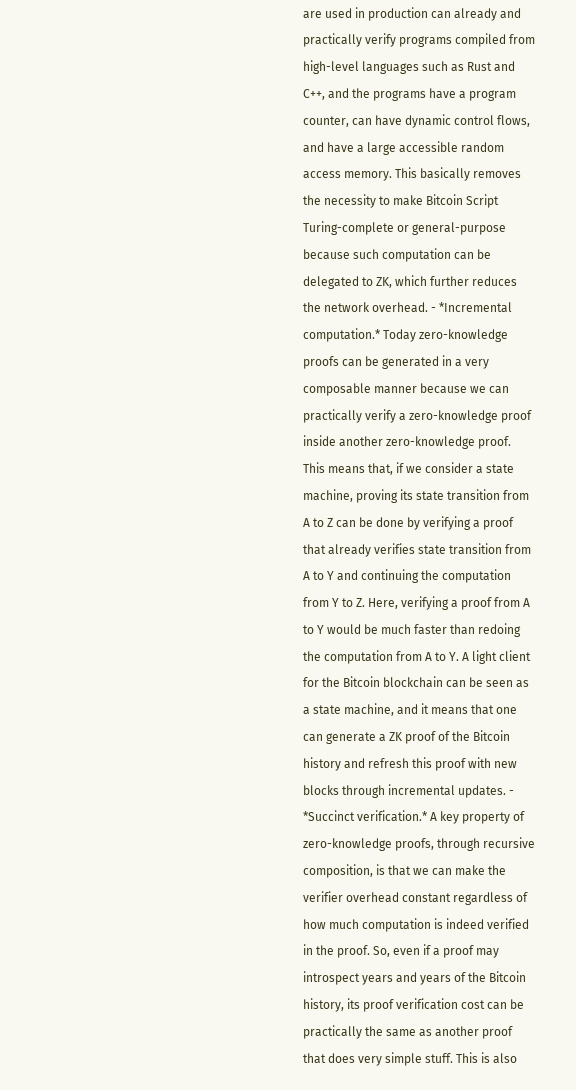are used in production can already and practically verify programs compiled from high-level languages such as Rust and C++, and the programs have a program counter, can have dynamic control flows, and have a large accessible random access memory. This basically removes the necessity to make Bitcoin Script Turing-complete or general-purpose because such computation can be delegated to ZK, which further reduces the network overhead. - *Incremental computation.* Today zero-knowledge proofs can be generated in a very composable manner because we can practically verify a zero-knowledge proof inside another zero-knowledge proof. This means that, if we consider a state machine, proving its state transition from A to Z can be done by verifying a proof that already verifies state transition from A to Y and continuing the computation from Y to Z. Here, verifying a proof from A to Y would be much faster than redoing the computation from A to Y. A light client for the Bitcoin blockchain can be seen as a state machine, and it means that one can generate a ZK proof of the Bitcoin history and refresh this proof with new blocks through incremental updates. - *Succinct verification.* A key property of zero-knowledge proofs, through recursive composition, is that we can make the verifier overhead constant regardless of how much computation is indeed verified in the proof. So, even if a proof may introspect years and years of the Bitcoin history, its proof verification cost can be practically the same as another proof that does very simple stuff. This is also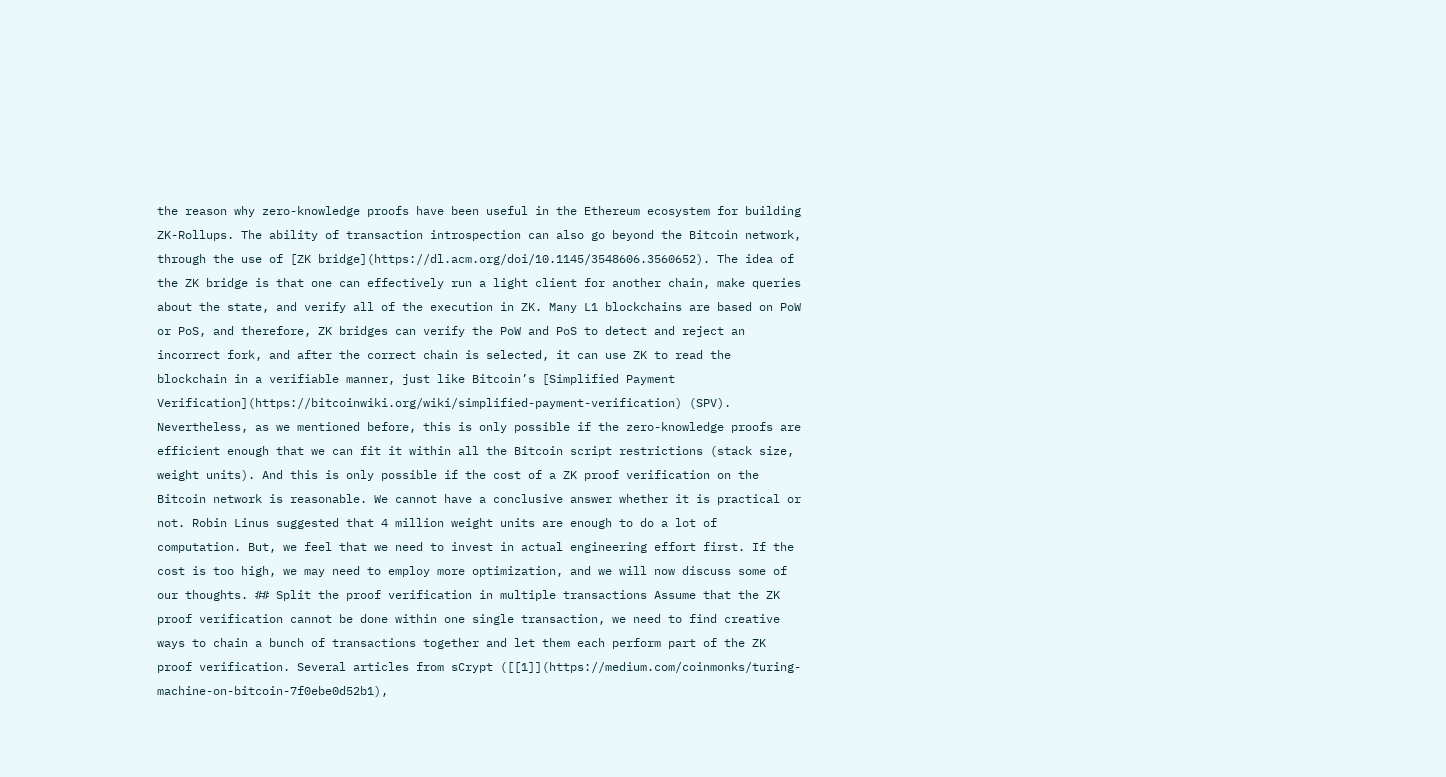the reason why zero-knowledge proofs have been useful in the Ethereum ecosystem for building ZK-Rollups. The ability of transaction introspection can also go beyond the Bitcoin network, through the use of [ZK bridge](https://dl.acm.org/doi/10.1145/3548606.3560652). The idea of the ZK bridge is that one can effectively run a light client for another chain, make queries about the state, and verify all of the execution in ZK. Many L1 blockchains are based on PoW or PoS, and therefore, ZK bridges can verify the PoW and PoS to detect and reject an incorrect fork, and after the correct chain is selected, it can use ZK to read the blockchain in a verifiable manner, just like Bitcoin’s [Simplified Payment Verification](https://bitcoinwiki.org/wiki/simplified-payment-verification) (SPV). Nevertheless, as we mentioned before, this is only possible if the zero-knowledge proofs are efficient enough that we can fit it within all the Bitcoin script restrictions (stack size, weight units). And this is only possible if the cost of a ZK proof verification on the Bitcoin network is reasonable. We cannot have a conclusive answer whether it is practical or not. Robin Linus suggested that 4 million weight units are enough to do a lot of computation. But, we feel that we need to invest in actual engineering effort first. If the cost is too high, we may need to employ more optimization, and we will now discuss some of our thoughts. ## Split the proof verification in multiple transactions Assume that the ZK proof verification cannot be done within one single transaction, we need to find creative ways to chain a bunch of transactions together and let them each perform part of the ZK proof verification. Several articles from sCrypt ([[1]](https://medium.com/coinmonks/turing-machine-on-bitcoin-7f0ebe0d52b1),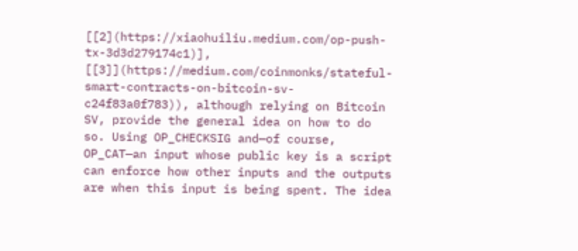[[2](https://xiaohuiliu.medium.com/op-push-tx-3d3d279174c1)], [[3]](https://medium.com/coinmonks/stateful-smart-contracts-on-bitcoin-sv-c24f83a0f783)), although relying on Bitcoin SV, provide the general idea on how to do so. Using OP_CHECKSIG and—of course, OP_CAT—an input whose public key is a script can enforce how other inputs and the outputs are when this input is being spent. The idea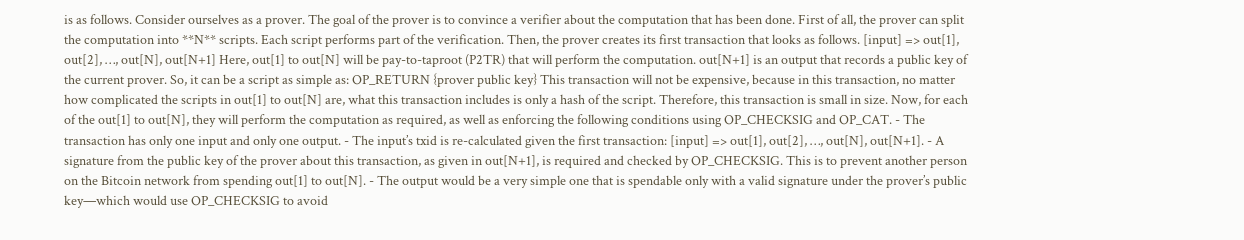is as follows. Consider ourselves as a prover. The goal of the prover is to convince a verifier about the computation that has been done. First of all, the prover can split the computation into **N** scripts. Each script performs part of the verification. Then, the prover creates its first transaction that looks as follows. [input] => out[1], out[2], …, out[N], out[N+1] Here, out[1] to out[N] will be pay-to-taproot (P2TR) that will perform the computation. out[N+1] is an output that records a public key of the current prover. So, it can be a script as simple as: OP_RETURN {prover public key} This transaction will not be expensive, because in this transaction, no matter how complicated the scripts in out[1] to out[N] are, what this transaction includes is only a hash of the script. Therefore, this transaction is small in size. Now, for each of the out[1] to out[N], they will perform the computation as required, as well as enforcing the following conditions using OP_CHECKSIG and OP_CAT. - The transaction has only one input and only one output. - The input’s txid is re-calculated given the first transaction: [input] => out[1], out[2], …, out[N], out[N+1]. - A signature from the public key of the prover about this transaction, as given in out[N+1], is required and checked by OP_CHECKSIG. This is to prevent another person on the Bitcoin network from spending out[1] to out[N]. - The output would be a very simple one that is spendable only with a valid signature under the prover’s public key—which would use OP_CHECKSIG to avoid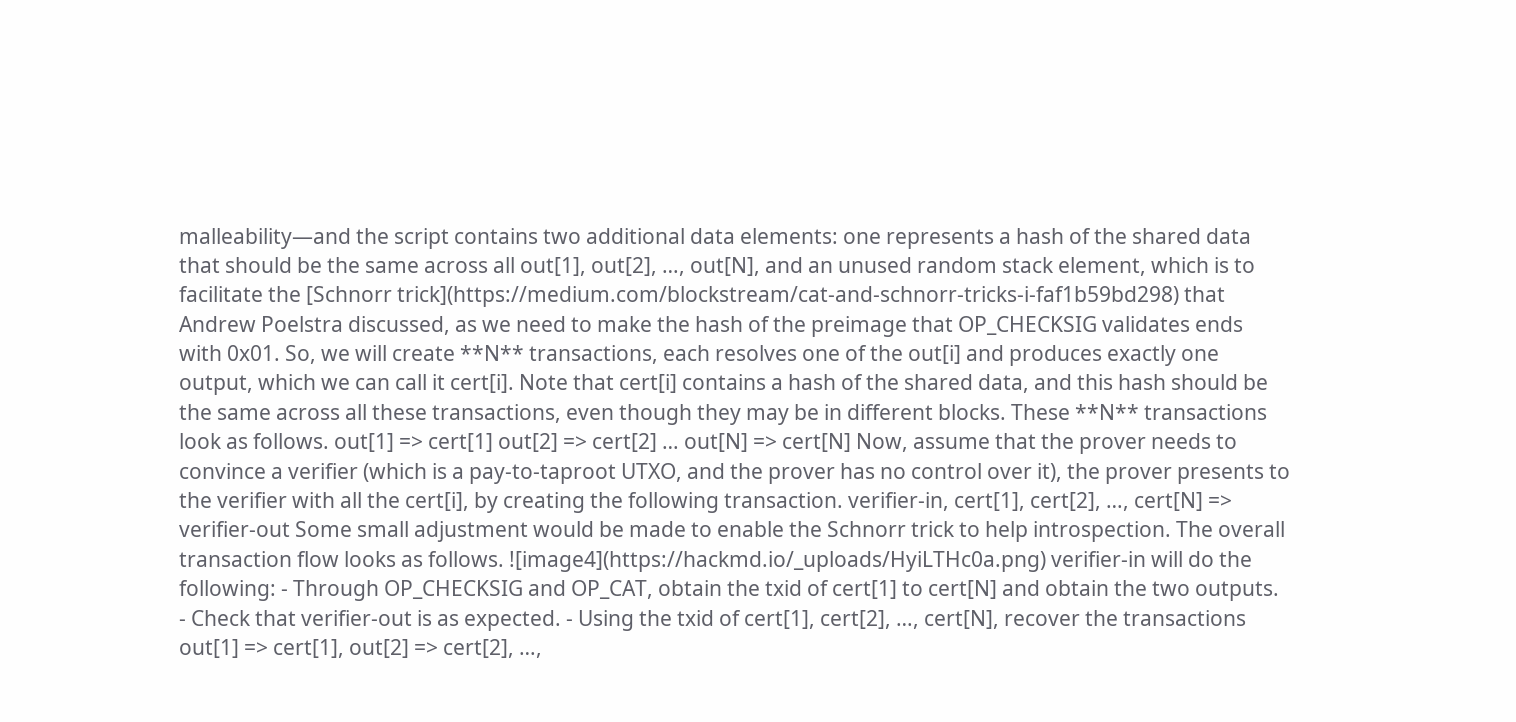malleability—and the script contains two additional data elements: one represents a hash of the shared data that should be the same across all out[1], out[2], …, out[N], and an unused random stack element, which is to facilitate the [Schnorr trick](https://medium.com/blockstream/cat-and-schnorr-tricks-i-faf1b59bd298) that Andrew Poelstra discussed, as we need to make the hash of the preimage that OP_CHECKSIG validates ends with 0x01. So, we will create **N** transactions, each resolves one of the out[i] and produces exactly one output, which we can call it cert[i]. Note that cert[i] contains a hash of the shared data, and this hash should be the same across all these transactions, even though they may be in different blocks. These **N** transactions look as follows. out[1] => cert[1] out[2] => cert[2] … out[N] => cert[N] Now, assume that the prover needs to convince a verifier (which is a pay-to-taproot UTXO, and the prover has no control over it), the prover presents to the verifier with all the cert[i], by creating the following transaction. verifier-in, cert[1], cert[2], …, cert[N] => verifier-out Some small adjustment would be made to enable the Schnorr trick to help introspection. The overall transaction flow looks as follows. ![image4](https://hackmd.io/_uploads/HyiLTHc0a.png) verifier-in will do the following: - Through OP_CHECKSIG and OP_CAT, obtain the txid of cert[1] to cert[N] and obtain the two outputs. - Check that verifier-out is as expected. - Using the txid of cert[1], cert[2], …, cert[N], recover the transactions out[1] => cert[1], out[2] => cert[2], …,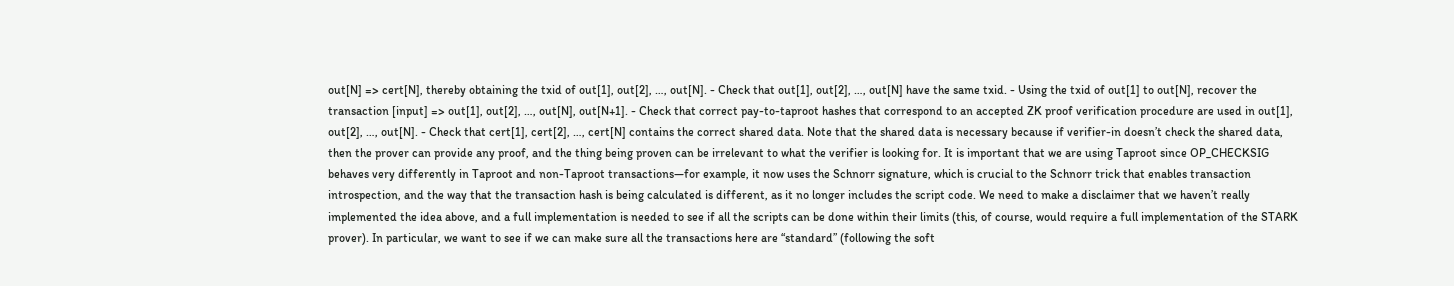out[N] => cert[N], thereby obtaining the txid of out[1], out[2], …, out[N]. - Check that out[1], out[2], …, out[N] have the same txid. - Using the txid of out[1] to out[N], recover the transaction [input] => out[1], out[2], …, out[N], out[N+1]. - Check that correct pay-to-taproot hashes that correspond to an accepted ZK proof verification procedure are used in out[1], out[2], …, out[N]. - Check that cert[1], cert[2], …, cert[N] contains the correct shared data. Note that the shared data is necessary because if verifier-in doesn’t check the shared data, then the prover can provide any proof, and the thing being proven can be irrelevant to what the verifier is looking for. It is important that we are using Taproot since OP_CHECKSIG behaves very differently in Taproot and non-Taproot transactions—for example, it now uses the Schnorr signature, which is crucial to the Schnorr trick that enables transaction introspection, and the way that the transaction hash is being calculated is different, as it no longer includes the script code. We need to make a disclaimer that we haven’t really implemented the idea above, and a full implementation is needed to see if all the scripts can be done within their limits (this, of course, would require a full implementation of the STARK prover). In particular, we want to see if we can make sure all the transactions here are “standard” (following the soft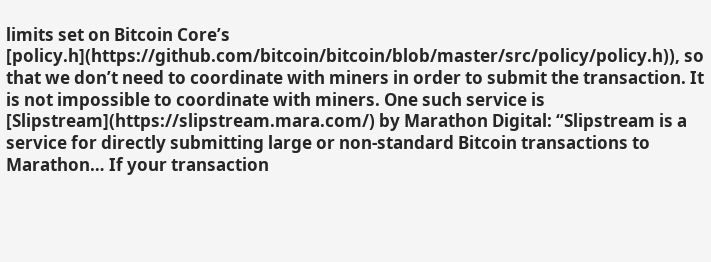limits set on Bitcoin Core’s [policy.h](https://github.com/bitcoin/bitcoin/blob/master/src/policy/policy.h)), so that we don’t need to coordinate with miners in order to submit the transaction. It is not impossible to coordinate with miners. One such service is [Slipstream](https://slipstream.mara.com/) by Marathon Digital: “Slipstream is a service for directly submitting large or non-standard Bitcoin transactions to Marathon… If your transaction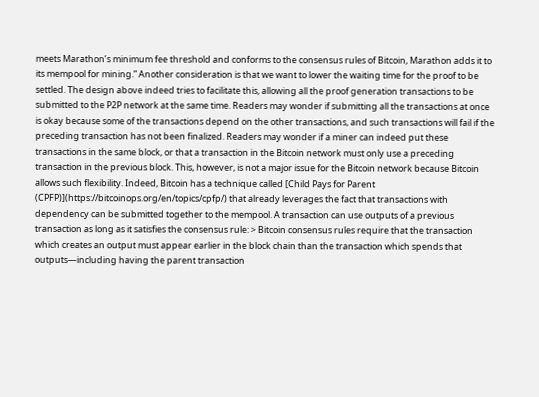meets Marathon’s minimum fee threshold and conforms to the consensus rules of Bitcoin, Marathon adds it to its mempool for mining.” Another consideration is that we want to lower the waiting time for the proof to be settled. The design above indeed tries to facilitate this, allowing all the proof generation transactions to be submitted to the P2P network at the same time. Readers may wonder if submitting all the transactions at once is okay because some of the transactions depend on the other transactions, and such transactions will fail if the preceding transaction has not been finalized. Readers may wonder if a miner can indeed put these transactions in the same block, or that a transaction in the Bitcoin network must only use a preceding transaction in the previous block. This, however, is not a major issue for the Bitcoin network because Bitcoin allows such flexibility. Indeed, Bitcoin has a technique called [Child Pays for Parent (CPFP)](https://bitcoinops.org/en/topics/cpfp/) that already leverages the fact that transactions with dependency can be submitted together to the mempool. A transaction can use outputs of a previous transaction as long as it satisfies the consensus rule: > Bitcoin consensus rules require that the transaction which creates an output must appear earlier in the block chain than the transaction which spends that outputs—including having the parent transaction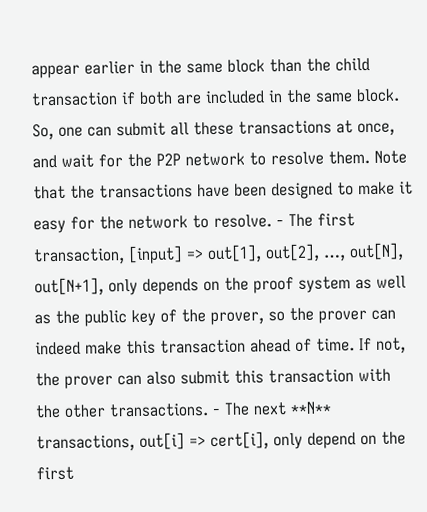appear earlier in the same block than the child transaction if both are included in the same block. So, one can submit all these transactions at once, and wait for the P2P network to resolve them. Note that the transactions have been designed to make it easy for the network to resolve. - The first transaction, [input] => out[1], out[2], …, out[N], out[N+1], only depends on the proof system as well as the public key of the prover, so the prover can indeed make this transaction ahead of time. If not, the prover can also submit this transaction with the other transactions. - The next **N** transactions, out[i] => cert[i], only depend on the first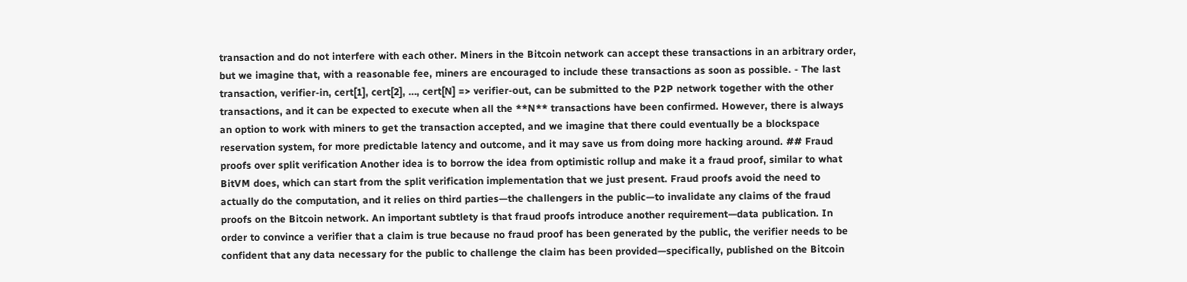transaction and do not interfere with each other. Miners in the Bitcoin network can accept these transactions in an arbitrary order, but we imagine that, with a reasonable fee, miners are encouraged to include these transactions as soon as possible. - The last transaction, verifier-in, cert[1], cert[2], …, cert[N] => verifier-out, can be submitted to the P2P network together with the other transactions, and it can be expected to execute when all the **N** transactions have been confirmed. However, there is always an option to work with miners to get the transaction accepted, and we imagine that there could eventually be a blockspace reservation system, for more predictable latency and outcome, and it may save us from doing more hacking around. ## Fraud proofs over split verification Another idea is to borrow the idea from optimistic rollup and make it a fraud proof, similar to what BitVM does, which can start from the split verification implementation that we just present. Fraud proofs avoid the need to actually do the computation, and it relies on third parties—the challengers in the public—to invalidate any claims of the fraud proofs on the Bitcoin network. An important subtlety is that fraud proofs introduce another requirement—data publication. In order to convince a verifier that a claim is true because no fraud proof has been generated by the public, the verifier needs to be confident that any data necessary for the public to challenge the claim has been provided—specifically, published on the Bitcoin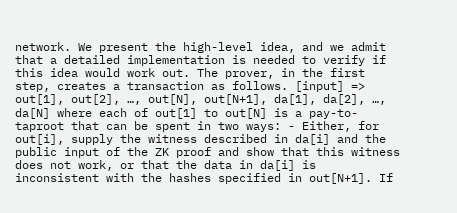network. We present the high-level idea, and we admit that a detailed implementation is needed to verify if this idea would work out. The prover, in the first step, creates a transaction as follows. [input] => out[1], out[2], …, out[N], out[N+1], da[1], da[2], …, da[N] where each of out[1] to out[N] is a pay-to-taproot that can be spent in two ways: - Either, for out[i], supply the witness described in da[i] and the public input of the ZK proof and show that this witness does not work, or that the data in da[i] is inconsistent with the hashes specified in out[N+1]. If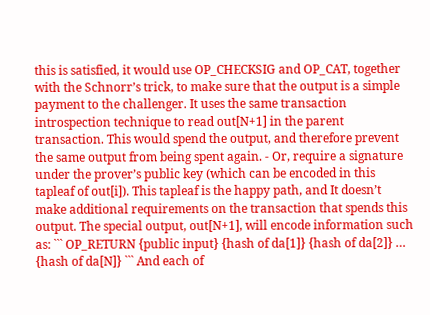this is satisfied, it would use OP_CHECKSIG and OP_CAT, together with the Schnorr’s trick, to make sure that the output is a simple payment to the challenger. It uses the same transaction introspection technique to read out[N+1] in the parent transaction. This would spend the output, and therefore prevent the same output from being spent again. - Or, require a signature under the prover’s public key (which can be encoded in this tapleaf of out[i]). This tapleaf is the happy path, and It doesn’t make additional requirements on the transaction that spends this output. The special output, out[N+1], will encode information such as: ``` OP_RETURN {public input} {hash of da[1]} {hash of da[2]} … {hash of da[N]} ``` And each of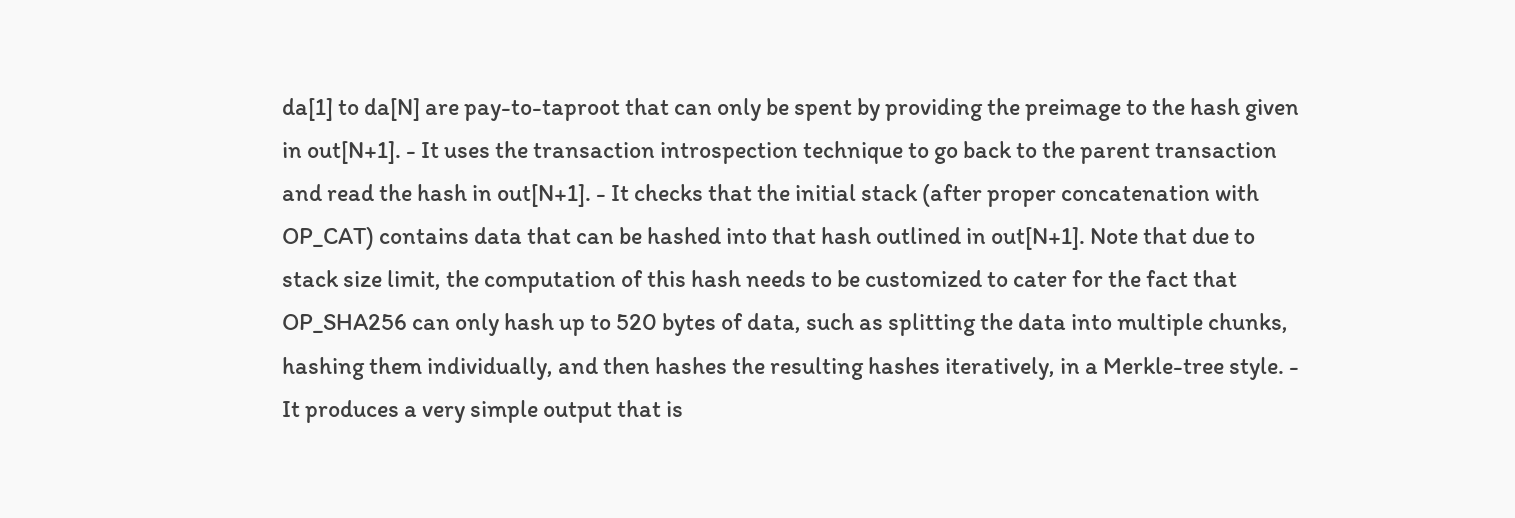da[1] to da[N] are pay-to-taproot that can only be spent by providing the preimage to the hash given in out[N+1]. - It uses the transaction introspection technique to go back to the parent transaction and read the hash in out[N+1]. - It checks that the initial stack (after proper concatenation with OP_CAT) contains data that can be hashed into that hash outlined in out[N+1]. Note that due to stack size limit, the computation of this hash needs to be customized to cater for the fact that OP_SHA256 can only hash up to 520 bytes of data, such as splitting the data into multiple chunks, hashing them individually, and then hashes the resulting hashes iteratively, in a Merkle-tree style. - It produces a very simple output that is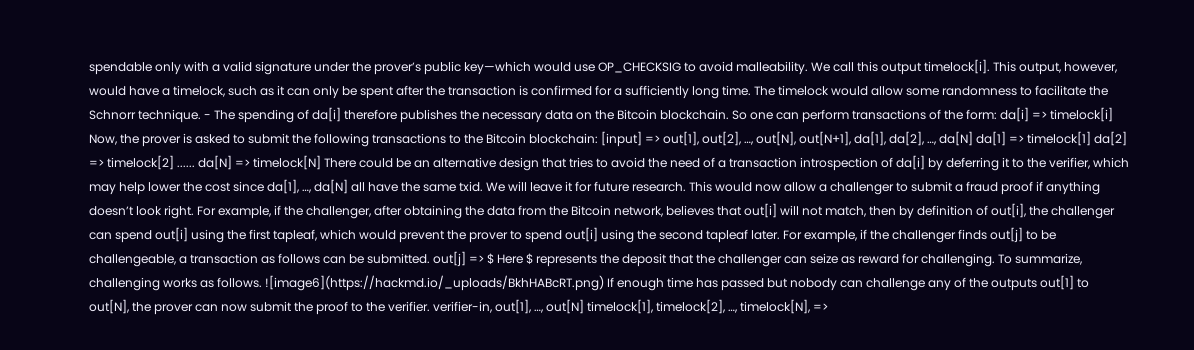spendable only with a valid signature under the prover’s public key—which would use OP_CHECKSIG to avoid malleability. We call this output timelock[i]. This output, however, would have a timelock, such as it can only be spent after the transaction is confirmed for a sufficiently long time. The timelock would allow some randomness to facilitate the Schnorr technique. - The spending of da[i] therefore publishes the necessary data on the Bitcoin blockchain. So one can perform transactions of the form: da[i] => timelock[i] Now, the prover is asked to submit the following transactions to the Bitcoin blockchain: [input] => out[1], out[2], …, out[N], out[N+1], da[1], da[2], …, da[N] da[1] => timelock[1] da[2] => timelock[2] ...... da[N] => timelock[N] There could be an alternative design that tries to avoid the need of a transaction introspection of da[i] by deferring it to the verifier, which may help lower the cost since da[1], …, da[N] all have the same txid. We will leave it for future research. This would now allow a challenger to submit a fraud proof if anything doesn’t look right. For example, if the challenger, after obtaining the data from the Bitcoin network, believes that out[i] will not match, then by definition of out[i], the challenger can spend out[i] using the first tapleaf, which would prevent the prover to spend out[i] using the second tapleaf later. For example, if the challenger finds out[j] to be challengeable, a transaction as follows can be submitted. out[j] => $ Here $ represents the deposit that the challenger can seize as reward for challenging. To summarize, challenging works as follows. ![image6](https://hackmd.io/_uploads/BkhHABcRT.png) If enough time has passed but nobody can challenge any of the outputs out[1] to out[N], the prover can now submit the proof to the verifier. verifier-in, out[1], …, out[N] timelock[1], timelock[2], …, timelock[N], =>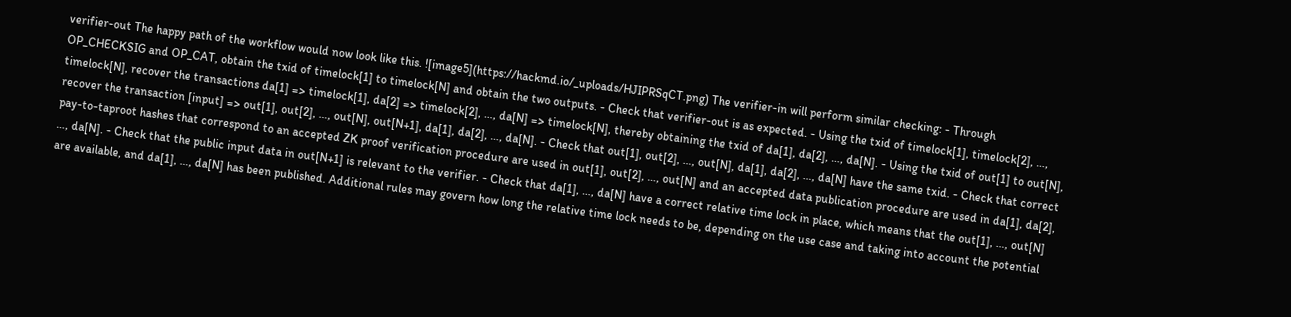verifier-out The happy path of the workflow would now look like this. ![image5](https://hackmd.io/_uploads/HJIPRSqCT.png) The verifier-in will perform similar checking: - Through OP_CHECKSIG and OP_CAT, obtain the txid of timelock[1] to timelock[N] and obtain the two outputs. - Check that verifier-out is as expected. - Using the txid of timelock[1], timelock[2], …, timelock[N], recover the transactions da[1] => timelock[1], da[2] => timelock[2], …, da[N] => timelock[N], thereby obtaining the txid of da[1], da[2], …, da[N]. - Using the txid of out[1] to out[N], recover the transaction [input] => out[1], out[2], …, out[N], out[N+1], da[1], da[2], …, da[N]. - Check that out[1], out[2], …, out[N], da[1], da[2], …, da[N] have the same txid. - Check that correct pay-to-taproot hashes that correspond to an accepted ZK proof verification procedure are used in out[1], out[2], …, out[N] and an accepted data publication procedure are used in da[1], da[2], …, da[N]. - Check that the public input data in out[N+1] is relevant to the verifier. - Check that da[1], …, da[N] have a correct relative time lock in place, which means that the out[1], …, out[N] are available, and da[1], …, da[N] has been published. Additional rules may govern how long the relative time lock needs to be, depending on the use case and taking into account the potential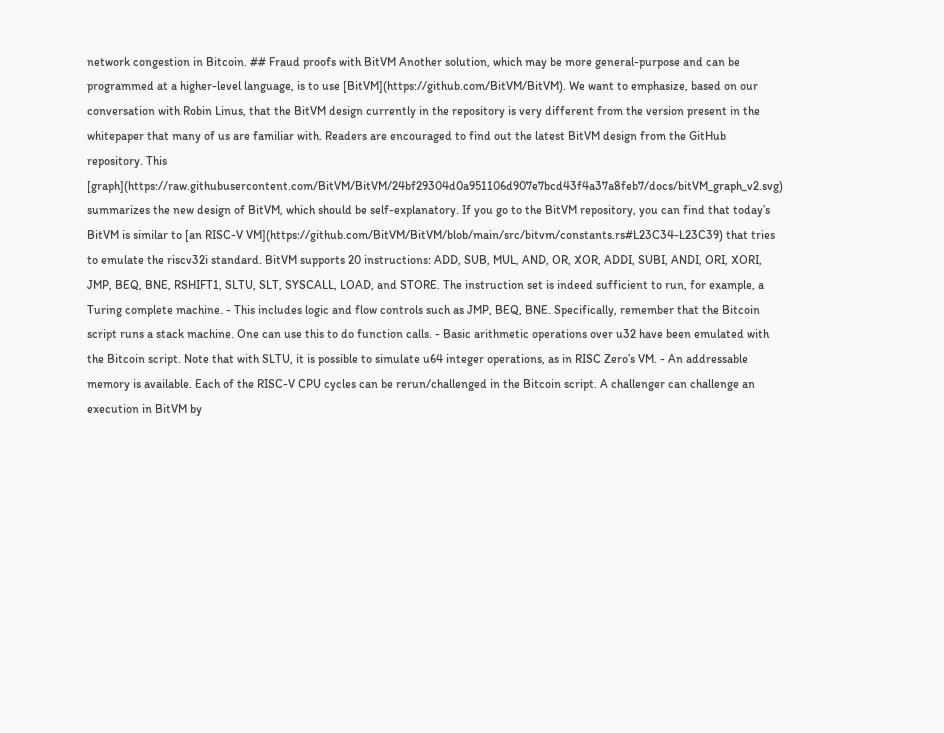network congestion in Bitcoin. ## Fraud proofs with BitVM Another solution, which may be more general-purpose and can be programmed at a higher-level language, is to use [BitVM](https://github.com/BitVM/BitVM). We want to emphasize, based on our conversation with Robin Linus, that the BitVM design currently in the repository is very different from the version present in the whitepaper that many of us are familiar with. Readers are encouraged to find out the latest BitVM design from the GitHub repository. This [graph](https://raw.githubusercontent.com/BitVM/BitVM/24bf29304d0a951106d907e7bcd43f4a37a8feb7/docs/bitVM_graph_v2.svg) summarizes the new design of BitVM, which should be self-explanatory. If you go to the BitVM repository, you can find that today’s BitVM is similar to [an RISC-V VM](https://github.com/BitVM/BitVM/blob/main/src/bitvm/constants.rs#L23C34-L23C39) that tries to emulate the riscv32i standard. BitVM supports 20 instructions: ADD, SUB, MUL, AND, OR, XOR, ADDI, SUBI, ANDI, ORI, XORI, JMP, BEQ, BNE, RSHIFT1, SLTU, SLT, SYSCALL, LOAD, and STORE. The instruction set is indeed sufficient to run, for example, a Turing complete machine. - This includes logic and flow controls such as JMP, BEQ, BNE. Specifically, remember that the Bitcoin script runs a stack machine. One can use this to do function calls. - Basic arithmetic operations over u32 have been emulated with the Bitcoin script. Note that with SLTU, it is possible to simulate u64 integer operations, as in RISC Zero’s VM. - An addressable memory is available. Each of the RISC-V CPU cycles can be rerun/challenged in the Bitcoin script. A challenger can challenge an execution in BitVM by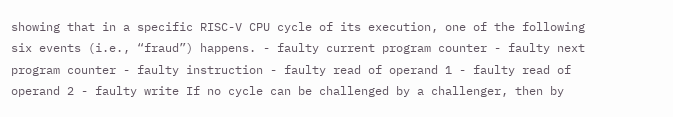showing that in a specific RISC-V CPU cycle of its execution, one of the following six events (i.e., “fraud”) happens. - faulty current program counter - faulty next program counter - faulty instruction - faulty read of operand 1 - faulty read of operand 2 - faulty write If no cycle can be challenged by a challenger, then by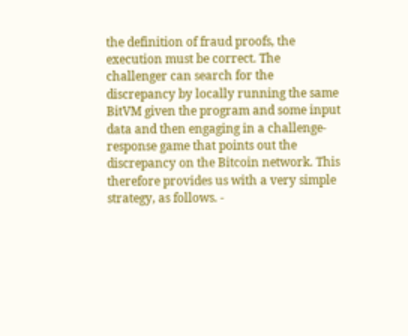the definition of fraud proofs, the execution must be correct. The challenger can search for the discrepancy by locally running the same BitVM given the program and some input data and then engaging in a challenge-response game that points out the discrepancy on the Bitcoin network. This therefore provides us with a very simple strategy, as follows. -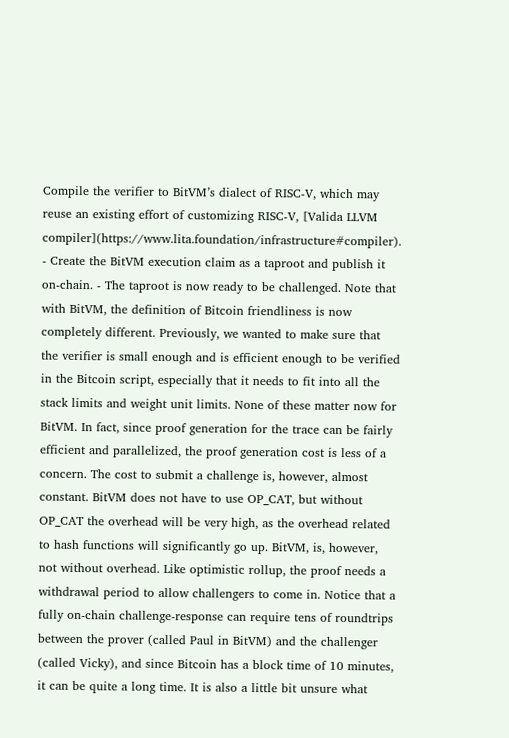Compile the verifier to BitVM’s dialect of RISC-V, which may reuse an existing effort of customizing RISC-V, [Valida LLVM compiler](https://www.lita.foundation/infrastructure#compiler). - Create the BitVM execution claim as a taproot and publish it on-chain. - The taproot is now ready to be challenged. Note that with BitVM, the definition of Bitcoin friendliness is now completely different. Previously, we wanted to make sure that the verifier is small enough and is efficient enough to be verified in the Bitcoin script, especially that it needs to fit into all the stack limits and weight unit limits. None of these matter now for BitVM. In fact, since proof generation for the trace can be fairly efficient and parallelized, the proof generation cost is less of a concern. The cost to submit a challenge is, however, almost constant. BitVM does not have to use OP_CAT, but without OP_CAT the overhead will be very high, as the overhead related to hash functions will significantly go up. BitVM, is, however, not without overhead. Like optimistic rollup, the proof needs a withdrawal period to allow challengers to come in. Notice that a fully on-chain challenge-response can require tens of roundtrips between the prover (called Paul in BitVM) and the challenger (called Vicky), and since Bitcoin has a block time of 10 minutes, it can be quite a long time. It is also a little bit unsure what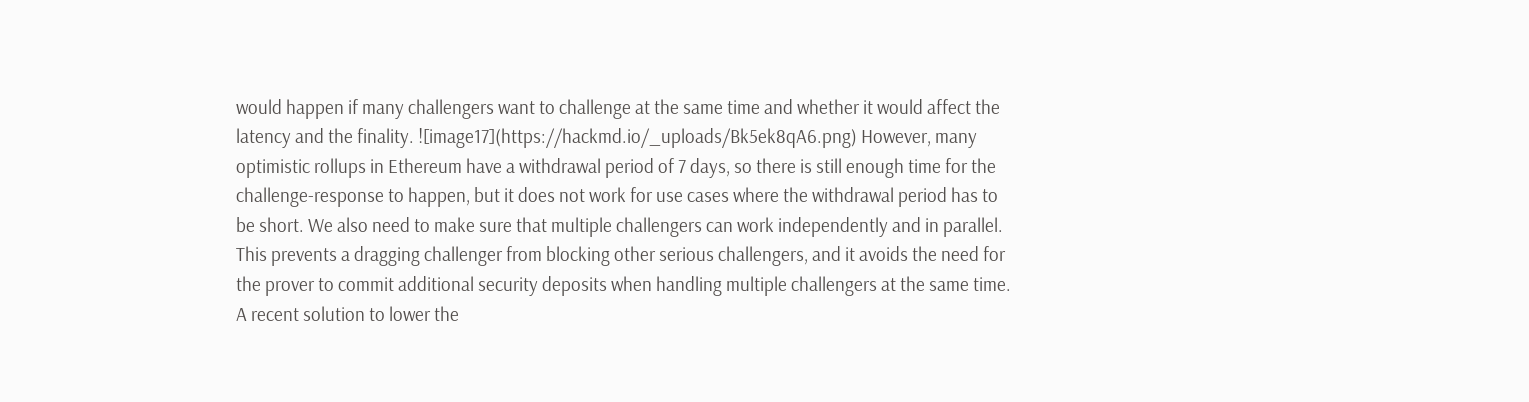would happen if many challengers want to challenge at the same time and whether it would affect the latency and the finality. ![image17](https://hackmd.io/_uploads/Bk5ek8qA6.png) However, many optimistic rollups in Ethereum have a withdrawal period of 7 days, so there is still enough time for the challenge-response to happen, but it does not work for use cases where the withdrawal period has to be short. We also need to make sure that multiple challengers can work independently and in parallel. This prevents a dragging challenger from blocking other serious challengers, and it avoids the need for the prover to commit additional security deposits when handling multiple challengers at the same time. A recent solution to lower the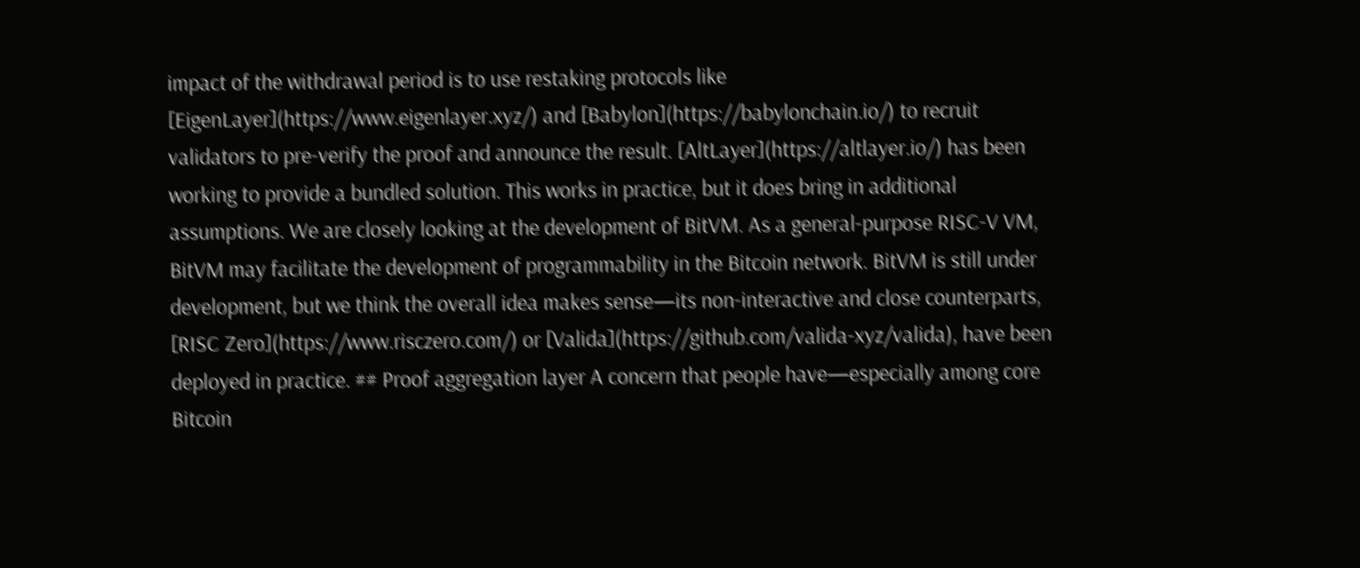impact of the withdrawal period is to use restaking protocols like [EigenLayer](https://www.eigenlayer.xyz/) and [Babylon](https://babylonchain.io/) to recruit validators to pre-verify the proof and announce the result. [AltLayer](https://altlayer.io/) has been working to provide a bundled solution. This works in practice, but it does bring in additional assumptions. We are closely looking at the development of BitVM. As a general-purpose RISC-V VM, BitVM may facilitate the development of programmability in the Bitcoin network. BitVM is still under development, but we think the overall idea makes sense—its non-interactive and close counterparts, [RISC Zero](https://www.risczero.com/) or [Valida](https://github.com/valida-xyz/valida), have been deployed in practice. ## Proof aggregation layer A concern that people have—especially among core Bitcoin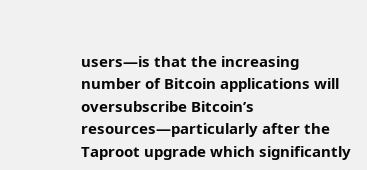users—is that the increasing number of Bitcoin applications will oversubscribe Bitcoin’s resources—particularly after the Taproot upgrade which significantly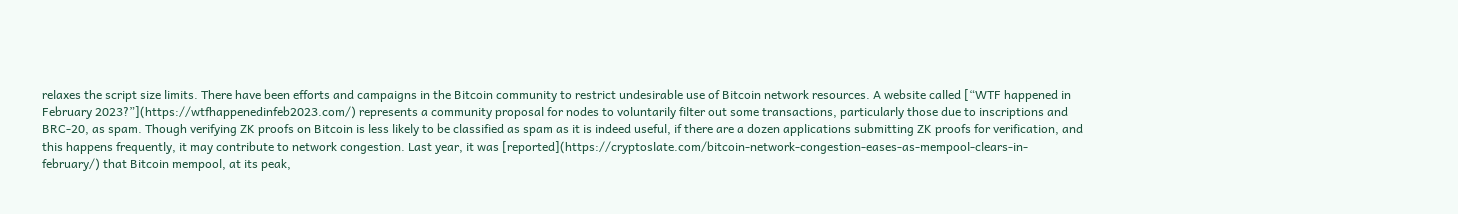relaxes the script size limits. There have been efforts and campaigns in the Bitcoin community to restrict undesirable use of Bitcoin network resources. A website called [“WTF happened in February 2023?”](https://wtfhappenedinfeb2023.com/) represents a community proposal for nodes to voluntarily filter out some transactions, particularly those due to inscriptions and BRC-20, as spam. Though verifying ZK proofs on Bitcoin is less likely to be classified as spam as it is indeed useful, if there are a dozen applications submitting ZK proofs for verification, and this happens frequently, it may contribute to network congestion. Last year, it was [reported](https://cryptoslate.com/bitcoin-network-congestion-eases-as-mempool-clears-in-february/) that Bitcoin mempool, at its peak,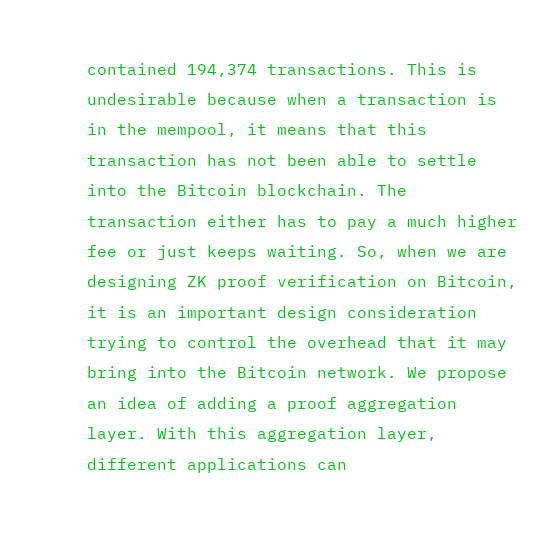contained 194,374 transactions. This is undesirable because when a transaction is in the mempool, it means that this transaction has not been able to settle into the Bitcoin blockchain. The transaction either has to pay a much higher fee or just keeps waiting. So, when we are designing ZK proof verification on Bitcoin, it is an important design consideration trying to control the overhead that it may bring into the Bitcoin network. We propose an idea of adding a proof aggregation layer. With this aggregation layer, different applications can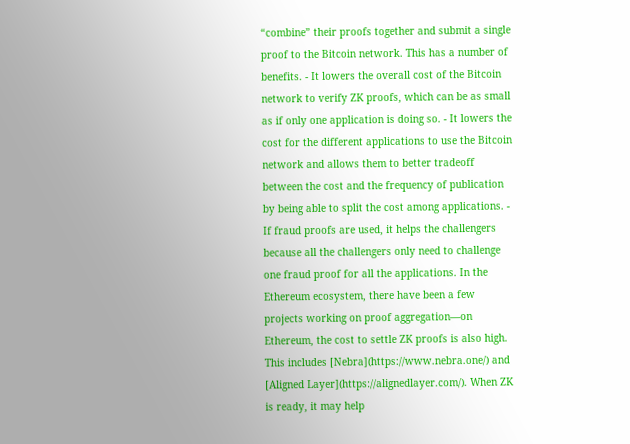“combine” their proofs together and submit a single proof to the Bitcoin network. This has a number of benefits. - It lowers the overall cost of the Bitcoin network to verify ZK proofs, which can be as small as if only one application is doing so. - It lowers the cost for the different applications to use the Bitcoin network and allows them to better tradeoff between the cost and the frequency of publication by being able to split the cost among applications. - If fraud proofs are used, it helps the challengers because all the challengers only need to challenge one fraud proof for all the applications. In the Ethereum ecosystem, there have been a few projects working on proof aggregation—on Ethereum, the cost to settle ZK proofs is also high. This includes [Nebra](https://www.nebra.one/) and [Aligned Layer](https://alignedlayer.com/). When ZK is ready, it may help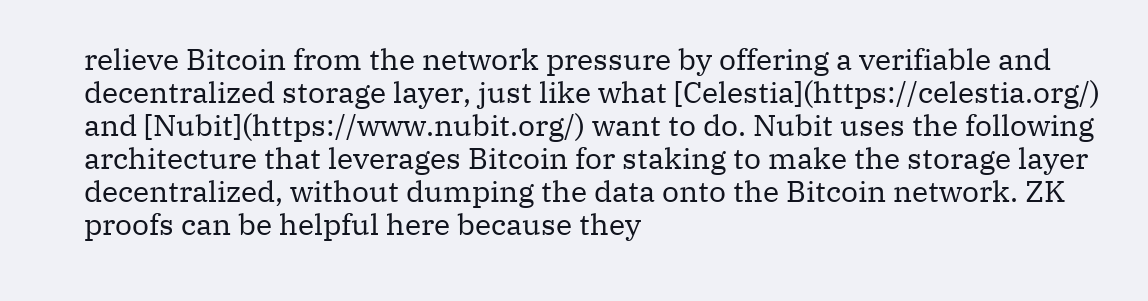relieve Bitcoin from the network pressure by offering a verifiable and decentralized storage layer, just like what [Celestia](https://celestia.org/) and [Nubit](https://www.nubit.org/) want to do. Nubit uses the following architecture that leverages Bitcoin for staking to make the storage layer decentralized, without dumping the data onto the Bitcoin network. ZK proofs can be helpful here because they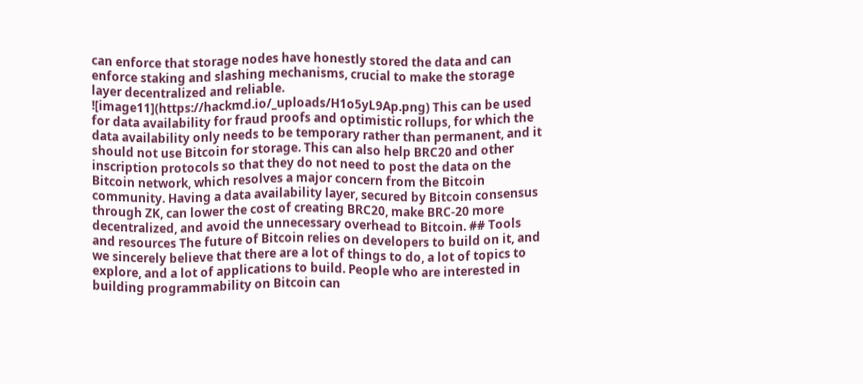can enforce that storage nodes have honestly stored the data and can enforce staking and slashing mechanisms, crucial to make the storage layer decentralized and reliable. ![image11](https://hackmd.io/_uploads/H1o5yL9Ap.png) This can be used for data availability for fraud proofs and optimistic rollups, for which the data availability only needs to be temporary rather than permanent, and it should not use Bitcoin for storage. This can also help BRC20 and other inscription protocols so that they do not need to post the data on the Bitcoin network, which resolves a major concern from the Bitcoin community. Having a data availability layer, secured by Bitcoin consensus through ZK, can lower the cost of creating BRC20, make BRC-20 more decentralized, and avoid the unnecessary overhead to Bitcoin. ## Tools and resources The future of Bitcoin relies on developers to build on it, and we sincerely believe that there are a lot of things to do, a lot of topics to explore, and a lot of applications to build. People who are interested in building programmability on Bitcoin can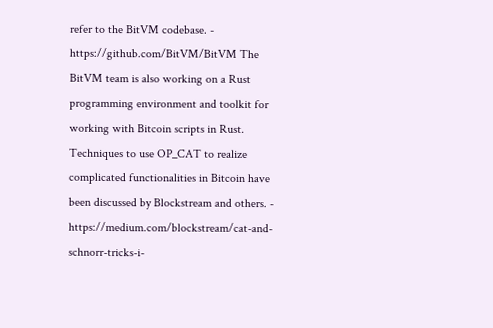refer to the BitVM codebase. - https://github.com/BitVM/BitVM The BitVM team is also working on a Rust programming environment and toolkit for working with Bitcoin scripts in Rust. Techniques to use OP_CAT to realize complicated functionalities in Bitcoin have been discussed by Blockstream and others. - https://medium.com/blockstream/cat-and-schnorr-tricks-i-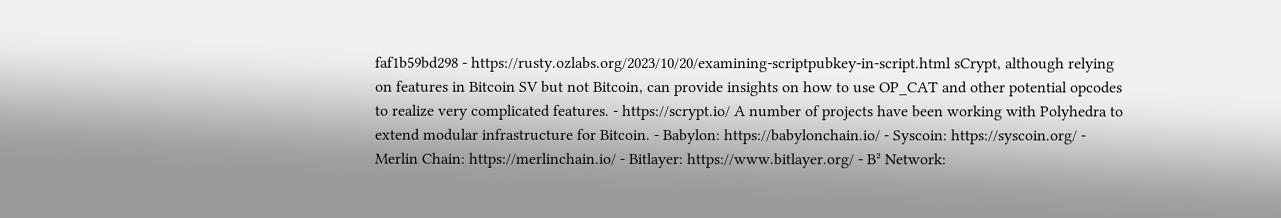faf1b59bd298 - https://rusty.ozlabs.org/2023/10/20/examining-scriptpubkey-in-script.html sCrypt, although relying on features in Bitcoin SV but not Bitcoin, can provide insights on how to use OP_CAT and other potential opcodes to realize very complicated features. - https://scrypt.io/ A number of projects have been working with Polyhedra to extend modular infrastructure for Bitcoin. - Babylon: https://babylonchain.io/ - Syscoin: https://syscoin.org/ - Merlin Chain: https://merlinchain.io/ - Bitlayer: https://www.bitlayer.org/ - B² Network: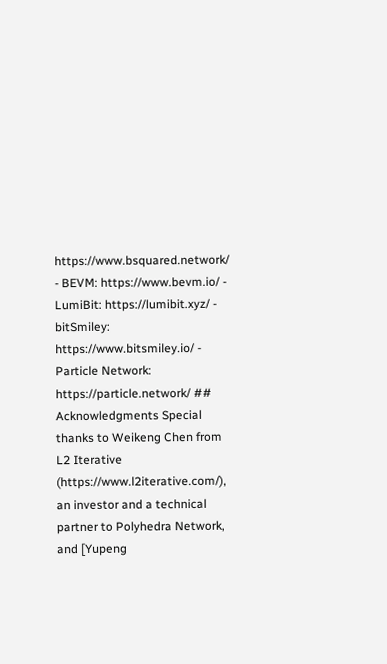https://www.bsquared.network/ - BEVM: https://www.bevm.io/ - LumiBit: https://lumibit.xyz/ - bitSmiley: https://www.bitsmiley.io/ - Particle Network: https://particle.network/ ## Acknowledgments Special thanks to Weikeng Chen from L2 Iterative (https://www.l2iterative.com/), an investor and a technical partner to Polyhedra Network, and [Yupeng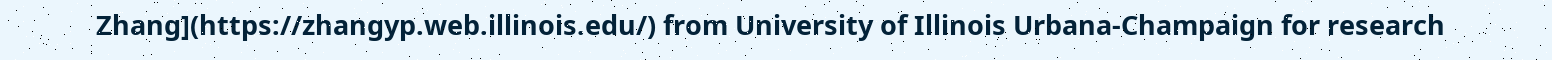Zhang](https://zhangyp.web.illinois.edu/) from University of Illinois Urbana-Champaign for research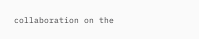collaboration on the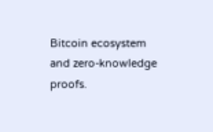Bitcoin ecosystem and zero-knowledge proofs.